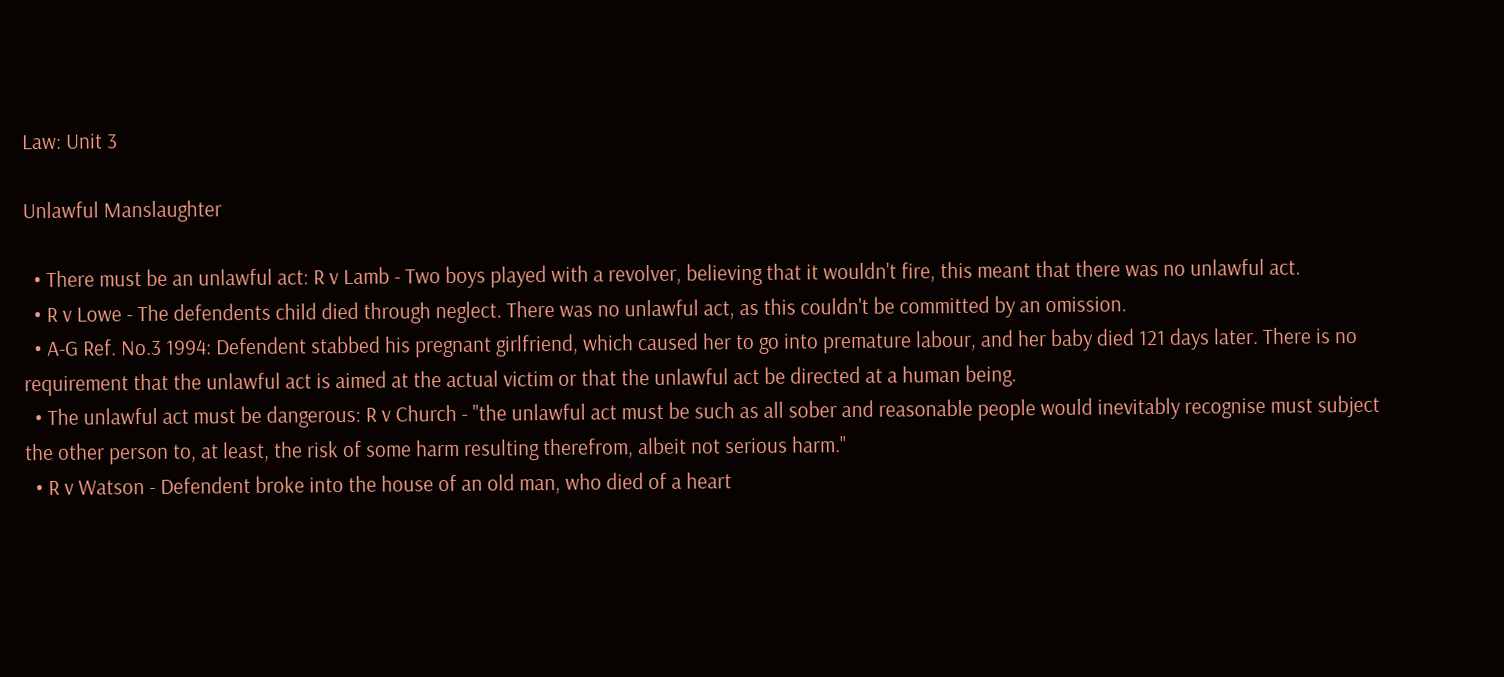Law: Unit 3

Unlawful Manslaughter

  • There must be an unlawful act: R v Lamb - Two boys played with a revolver, believing that it wouldn't fire, this meant that there was no unlawful act.
  • R v Lowe - The defendents child died through neglect. There was no unlawful act, as this couldn't be committed by an omission.
  • A-G Ref. No.3 1994: Defendent stabbed his pregnant girlfriend, which caused her to go into premature labour, and her baby died 121 days later. There is no requirement that the unlawful act is aimed at the actual victim or that the unlawful act be directed at a human being.
  • The unlawful act must be dangerous: R v Church - "the unlawful act must be such as all sober and reasonable people would inevitably recognise must subject the other person to, at least, the risk of some harm resulting therefrom, albeit not serious harm."
  • R v Watson - Defendent broke into the house of an old man, who died of a heart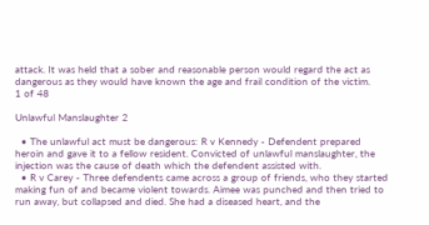attack. It was held that a sober and reasonable person would regard the act as dangerous as they would have known the age and frail condition of the victim.
1 of 48

Unlawful Manslaughter 2

  • The unlawful act must be dangerous: R v Kennedy - Defendent prepared heroin and gave it to a fellow resident. Convicted of unlawful manslaughter, the injection was the cause of death which the defendent assisted with.
  • R v Carey - Three defendents came across a group of friends, who they started making fun of and became violent towards. Aimee was punched and then tried to run away, but collapsed and died. She had a diseased heart, and the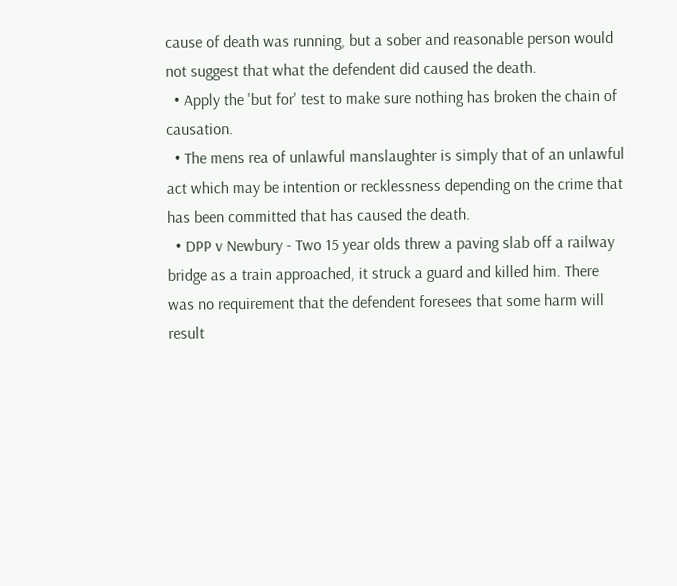cause of death was running, but a sober and reasonable person would not suggest that what the defendent did caused the death.
  • Apply the 'but for' test to make sure nothing has broken the chain of causation.
  • The mens rea of unlawful manslaughter is simply that of an unlawful act which may be intention or recklessness depending on the crime that has been committed that has caused the death.
  • DPP v Newbury - Two 15 year olds threw a paving slab off a railway bridge as a train approached, it struck a guard and killed him. There was no requirement that the defendent foresees that some harm will result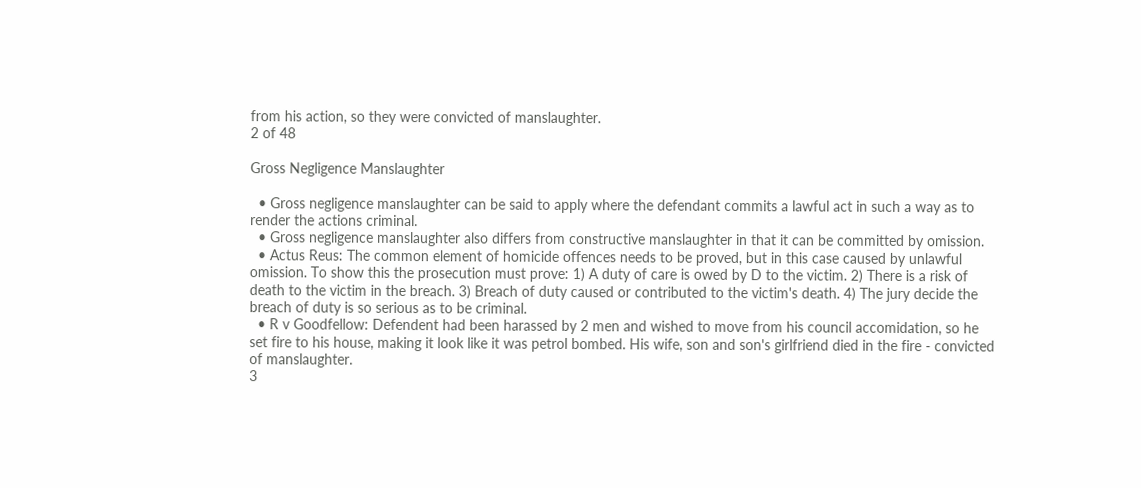from his action, so they were convicted of manslaughter.
2 of 48

Gross Negligence Manslaughter

  • Gross negligence manslaughter can be said to apply where the defendant commits a lawful act in such a way as to render the actions criminal.
  • Gross negligence manslaughter also differs from constructive manslaughter in that it can be committed by omission.
  • Actus Reus: The common element of homicide offences needs to be proved, but in this case caused by unlawful omission. To show this the prosecution must prove: 1) A duty of care is owed by D to the victim. 2) There is a risk of death to the victim in the breach. 3) Breach of duty caused or contributed to the victim's death. 4) The jury decide the breach of duty is so serious as to be criminal.
  • R v Goodfellow: Defendent had been harassed by 2 men and wished to move from his council accomidation, so he set fire to his house, making it look like it was petrol bombed. His wife, son and son's girlfriend died in the fire - convicted of manslaughter.
3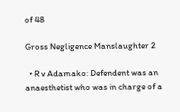of 48

Gross Negligence Manslaughter 2

  • R v Adamako: Defendent was an anaesthetist who was in charge of a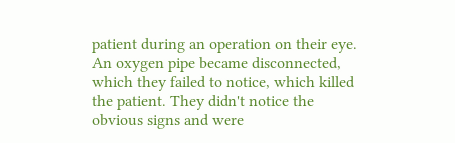patient during an operation on their eye. An oxygen pipe became disconnected, which they failed to notice, which killed the patient. They didn't notice the obvious signs and were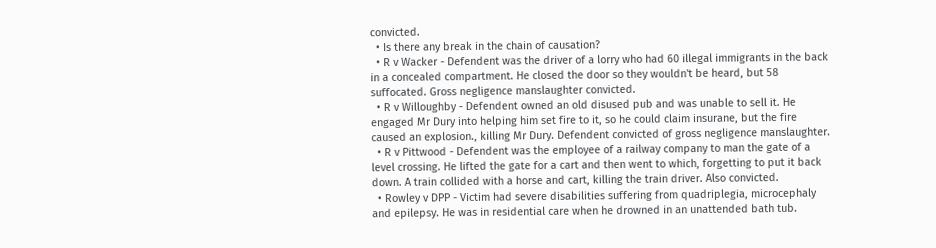convicted.
  • Is there any break in the chain of causation?
  • R v Wacker - Defendent was the driver of a lorry who had 60 illegal immigrants in the back in a concealed compartment. He closed the door so they wouldn't be heard, but 58 suffocated. Gross negligence manslaughter convicted.
  • R v Willoughby - Defendent owned an old disused pub and was unable to sell it. He engaged Mr Dury into helping him set fire to it, so he could claim insurane, but the fire caused an explosion., killing Mr Dury. Defendent convicted of gross negligence manslaughter.
  • R v Pittwood - Defendent was the employee of a railway company to man the gate of a level crossing. He lifted the gate for a cart and then went to which, forgetting to put it back down. A train collided with a horse and cart, killing the train driver. Also convicted.
  • Rowley v DPP - Victim had severe disabilities suffering from quadriplegia, microcephaly and epilepsy. He was in residential care when he drowned in an unattended bath tub.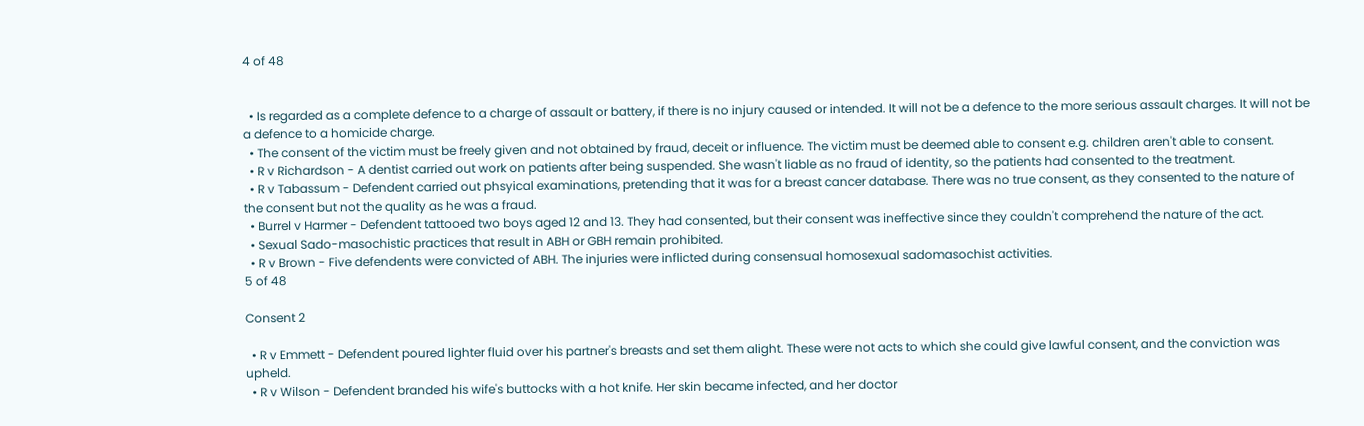4 of 48


  • Is regarded as a complete defence to a charge of assault or battery, if there is no injury caused or intended. It will not be a defence to the more serious assault charges. It will not be a defence to a homicide charge.
  • The consent of the victim must be freely given and not obtained by fraud, deceit or influence. The victim must be deemed able to consent e.g. children aren't able to consent.
  • R v Richardson - A dentist carried out work on patients after being suspended. She wasn't liable as no fraud of identity, so the patients had consented to the treatment.
  • R v Tabassum - Defendent carried out phsyical examinations, pretending that it was for a breast cancer database. There was no true consent, as they consented to the nature of the consent but not the quality as he was a fraud.
  • Burrel v Harmer - Defendent tattooed two boys aged 12 and 13. They had consented, but their consent was ineffective since they couldn't comprehend the nature of the act.
  • Sexual Sado-masochistic practices that result in ABH or GBH remain prohibited.
  • R v Brown - Five defendents were convicted of ABH. The injuries were inflicted during consensual homosexual sadomasochist activities.
5 of 48

Consent 2

  • R v Emmett - Defendent poured lighter fluid over his partner's breasts and set them alight. These were not acts to which she could give lawful consent, and the conviction was upheld.
  • R v Wilson - Defendent branded his wife's buttocks with a hot knife. Her skin became infected, and her doctor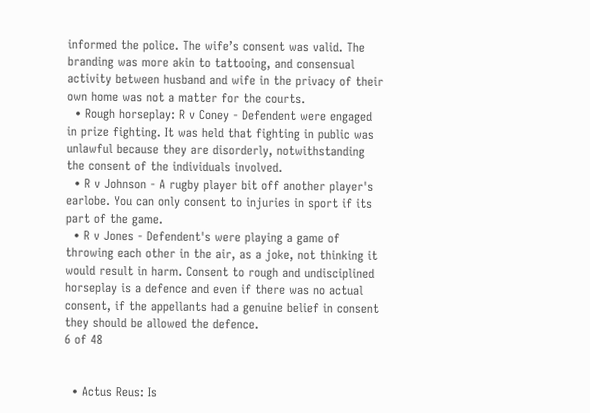informed the police. The wife’s consent was valid. The branding was more akin to tattooing, and consensual activity between husband and wife in the privacy of their own home was not a matter for the courts.
  • Rough horseplay: R v Coney - Defendent were engaged in prize fighting. It was held that fighting in public was unlawful because they are disorderly, notwithstanding the consent of the individuals involved.
  • R v Johnson - A rugby player bit off another player's earlobe. You can only consent to injuries in sport if its part of the game.
  • R v Jones - Defendent's were playing a game of throwing each other in the air, as a joke, not thinking it would result in harm. Consent to rough and undisciplined horseplay is a defence and even if there was no actual consent, if the appellants had a genuine belief in consent they should be allowed the defence.
6 of 48


  • Actus Reus: Is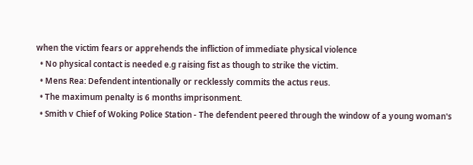when the victim fears or apprehends the infliction of immediate physical violence
  • No physical contact is needed e.g raising fist as though to strike the victim.
  • Mens Rea: Defendent intentionally or recklessly commits the actus reus.
  • The maximum penalty is 6 months imprisonment.
  • Smith v Chief of Woking Police Station - The defendent peered through the window of a young woman's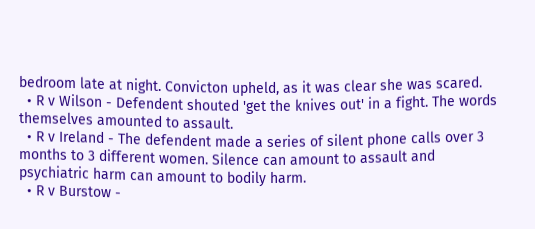bedroom late at night. Convicton upheld, as it was clear she was scared.
  • R v Wilson - Defendent shouted 'get the knives out' in a fight. The words themselves amounted to assault.
  • R v Ireland - The defendent made a series of silent phone calls over 3 months to 3 different women. Silence can amount to assault and psychiatric harm can amount to bodily harm.
  • R v Burstow -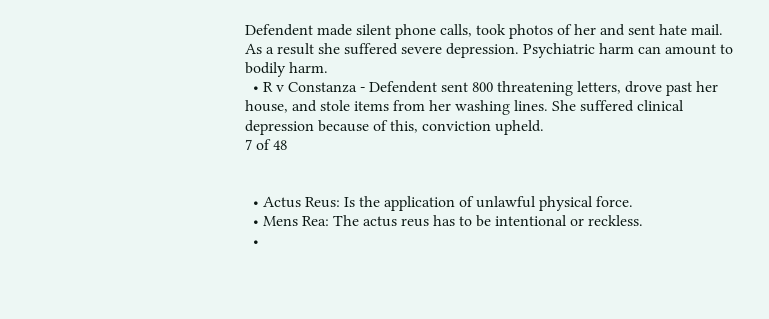Defendent made silent phone calls, took photos of her and sent hate mail. As a result she suffered severe depression. Psychiatric harm can amount to bodily harm.
  • R v Constanza - Defendent sent 800 threatening letters, drove past her house, and stole items from her washing lines. She suffered clinical depression because of this, conviction upheld.
7 of 48


  • Actus Reus: Is the application of unlawful physical force.
  • Mens Rea: The actus reus has to be intentional or reckless.
  •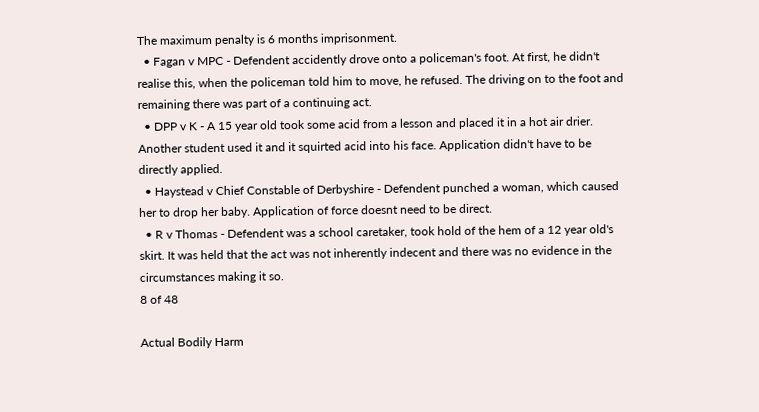The maximum penalty is 6 months imprisonment.
  • Fagan v MPC - Defendent accidently drove onto a policeman's foot. At first, he didn't realise this, when the policeman told him to move, he refused. The driving on to the foot and remaining there was part of a continuing act.
  • DPP v K - A 15 year old took some acid from a lesson and placed it in a hot air drier. Another student used it and it squirted acid into his face. Application didn't have to be directly applied.
  • Haystead v Chief Constable of Derbyshire - Defendent punched a woman, which caused her to drop her baby. Application of force doesnt need to be direct.
  • R v Thomas - Defendent was a school caretaker, took hold of the hem of a 12 year old's skirt. It was held that the act was not inherently indecent and there was no evidence in the circumstances making it so.
8 of 48

Actual Bodily Harm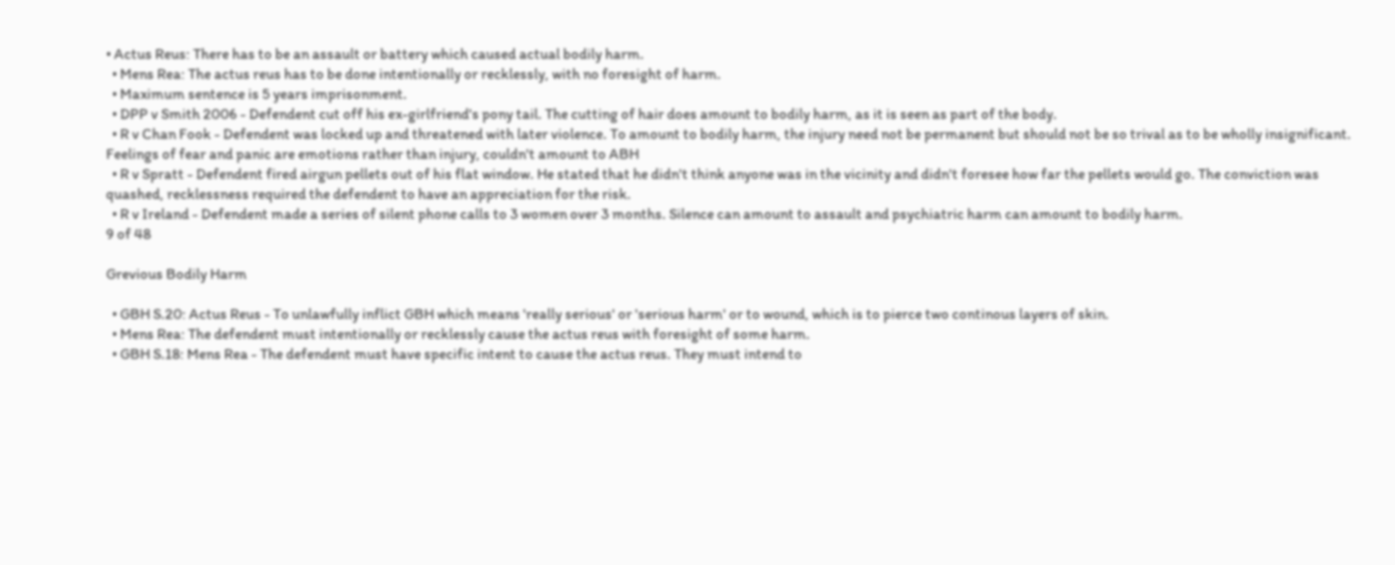• Actus Reus: There has to be an assault or battery which caused actual bodily harm.
  • Mens Rea: The actus reus has to be done intentionally or recklessly, with no foresight of harm.
  • Maximum sentence is 5 years imprisonment.
  • DPP v Smith 2006 - Defendent cut off his ex-girlfriend's pony tail. The cutting of hair does amount to bodily harm, as it is seen as part of the body.
  • R v Chan Fook - Defendent was locked up and threatened with later violence. To amount to bodily harm, the injury need not be permanent but should not be so trival as to be wholly insignificant. Feelings of fear and panic are emotions rather than injury, couldn't amount to ABH
  • R v Spratt - Defendent fired airgun pellets out of his flat window. He stated that he didn't think anyone was in the vicinity and didn't foresee how far the pellets would go. The conviction was quashed, recklessness required the defendent to have an appreciation for the risk.
  • R v Ireland - Defendent made a series of silent phone calls to 3 women over 3 months. Silence can amount to assault and psychiatric harm can amount to bodily harm.
9 of 48

Grevious Bodily Harm

  • GBH S.20: Actus Reus - To unlawfully inflict GBH which means 'really serious' or 'serious harm' or to wound, which is to pierce two continous layers of skin.
  • Mens Rea: The defendent must intentionally or recklessly cause the actus reus with foresight of some harm.
  • GBH S.18: Mens Rea - The defendent must have specific intent to cause the actus reus. They must intend to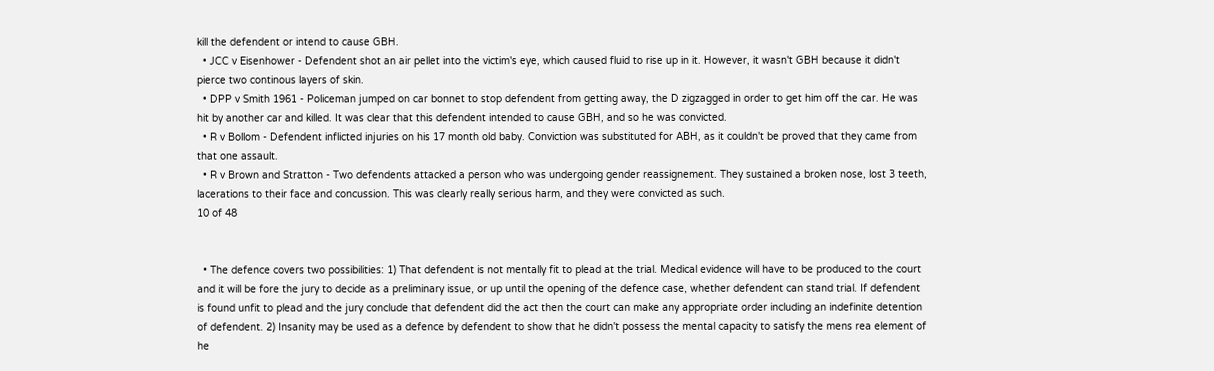kill the defendent or intend to cause GBH.
  • JCC v Eisenhower - Defendent shot an air pellet into the victim's eye, which caused fluid to rise up in it. However, it wasn't GBH because it didn't pierce two continous layers of skin.
  • DPP v Smith 1961 - Policeman jumped on car bonnet to stop defendent from getting away, the D zigzagged in order to get him off the car. He was hit by another car and killed. It was clear that this defendent intended to cause GBH, and so he was convicted.
  • R v Bollom - Defendent inflicted injuries on his 17 month old baby. Conviction was substituted for ABH, as it couldn't be proved that they came from that one assault.
  • R v Brown and Stratton - Two defendents attacked a person who was undergoing gender reassignement. They sustained a broken nose, lost 3 teeth, lacerations to their face and concussion. This was clearly really serious harm, and they were convicted as such.
10 of 48


  • The defence covers two possibilities: 1) That defendent is not mentally fit to plead at the trial. Medical evidence will have to be produced to the court and it will be fore the jury to decide as a preliminary issue, or up until the opening of the defence case, whether defendent can stand trial. If defendent is found unfit to plead and the jury conclude that defendent did the act then the court can make any appropriate order including an indefinite detention of defendent. 2) Insanity may be used as a defence by defendent to show that he didn't possess the mental capacity to satisfy the mens rea element of he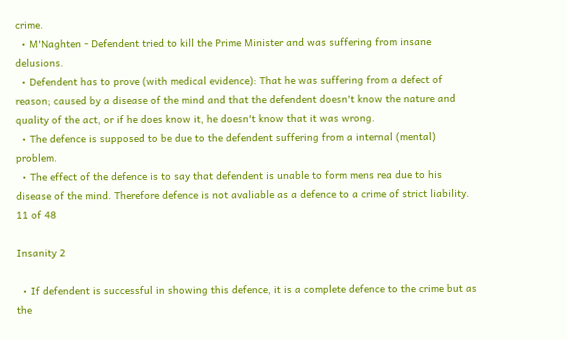crime.
  • M'Naghten - Defendent tried to kill the Prime Minister and was suffering from insane delusions.
  • Defendent has to prove (with medical evidence): That he was suffering from a defect of reason; caused by a disease of the mind and that the defendent doesn't know the nature and quality of the act, or if he does know it, he doesn't know that it was wrong.
  • The defence is supposed to be due to the defendent suffering from a internal (mental) problem.
  • The effect of the defence is to say that defendent is unable to form mens rea due to his disease of the mind. Therefore defence is not avaliable as a defence to a crime of strict liability.
11 of 48

Insanity 2

  • If defendent is successful in showing this defence, it is a complete defence to the crime but as the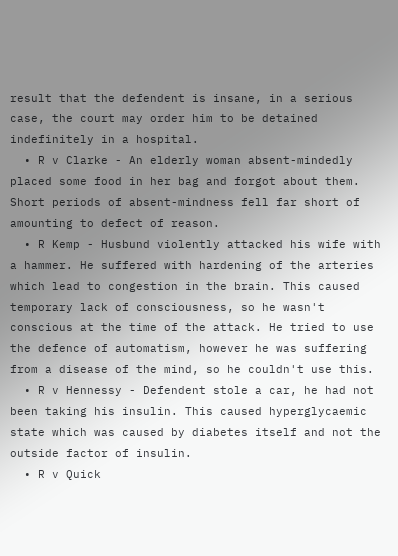result that the defendent is insane, in a serious case, the court may order him to be detained indefinitely in a hospital.
  • R v Clarke - An elderly woman absent-mindedly placed some food in her bag and forgot about them. Short periods of absent-mindness fell far short of amounting to defect of reason.
  • R Kemp - Husbund violently attacked his wife with a hammer. He suffered with hardening of the arteries which lead to congestion in the brain. This caused temporary lack of consciousness, so he wasn't conscious at the time of the attack. He tried to use the defence of automatism, however he was suffering from a disease of the mind, so he couldn't use this.
  • R v Hennessy - Defendent stole a car, he had not been taking his insulin. This caused hyperglycaemic state which was caused by diabetes itself and not the outside factor of insulin.
  • R v Quick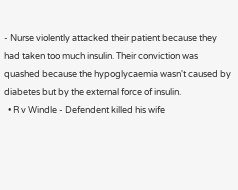- Nurse violently attacked their patient because they had taken too much insulin. Their conviction was quashed because the hypoglycaemia wasn't caused by diabetes but by the external force of insulin.
  • R v Windle - Defendent killed his wife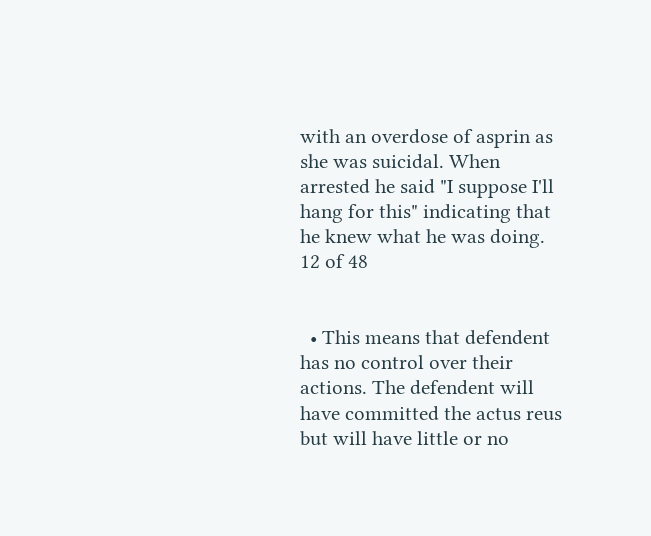with an overdose of asprin as she was suicidal. When arrested he said "I suppose I'll hang for this" indicating that he knew what he was doing.
12 of 48


  • This means that defendent has no control over their actions. The defendent will have committed the actus reus but will have little or no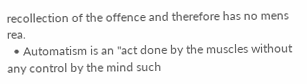recollection of the offence and therefore has no mens rea.
  • Automatism is an "act done by the muscles without any control by the mind such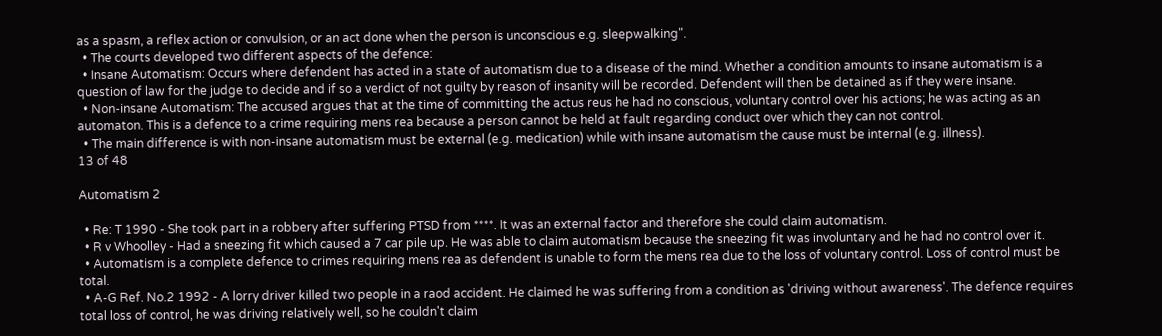as a spasm, a reflex action or convulsion, or an act done when the person is unconscious e.g. sleepwalking".
  • The courts developed two different aspects of the defence:
  • Insane Automatism: Occurs where defendent has acted in a state of automatism due to a disease of the mind. Whether a condition amounts to insane automatism is a question of law for the judge to decide and if so a verdict of not guilty by reason of insanity will be recorded. Defendent will then be detained as if they were insane.
  • Non-insane Automatism: The accused argues that at the time of committing the actus reus he had no conscious, voluntary control over his actions; he was acting as an automaton. This is a defence to a crime requiring mens rea because a person cannot be held at fault regarding conduct over which they can not control.
  • The main difference is with non-insane automatism must be external (e.g. medication) while with insane automatism the cause must be internal (e.g. illness).
13 of 48

Automatism 2

  • Re: T 1990 - She took part in a robbery after suffering PTSD from ****. It was an external factor and therefore she could claim automatism.
  • R v Whoolley - Had a sneezing fit which caused a 7 car pile up. He was able to claim automatism because the sneezing fit was involuntary and he had no control over it.
  • Automatism is a complete defence to crimes requiring mens rea as defendent is unable to form the mens rea due to the loss of voluntary control. Loss of control must be total.
  • A-G Ref. No.2 1992 - A lorry driver killed two people in a raod accident. He claimed he was suffering from a condition as 'driving without awareness'. The defence requires total loss of control, he was driving relatively well, so he couldn't claim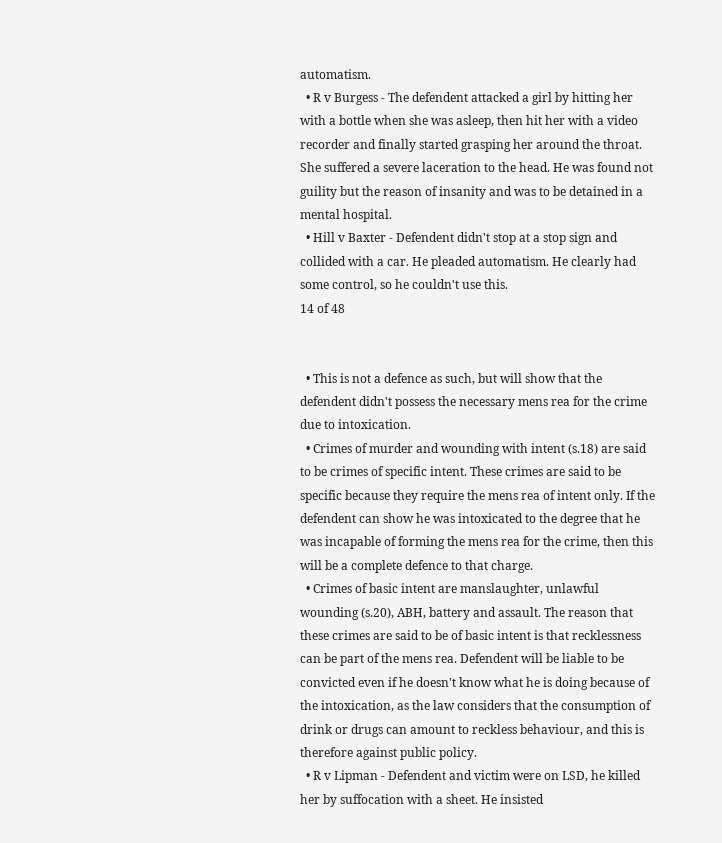automatism.
  • R v Burgess - The defendent attacked a girl by hitting her with a bottle when she was asleep, then hit her with a video recorder and finally started grasping her around the throat. She suffered a severe laceration to the head. He was found not guility but the reason of insanity and was to be detained in a mental hospital.
  • Hill v Baxter - Defendent didn't stop at a stop sign and collided with a car. He pleaded automatism. He clearly had some control, so he couldn't use this.
14 of 48


  • This is not a defence as such, but will show that the defendent didn't possess the necessary mens rea for the crime due to intoxication.
  • Crimes of murder and wounding with intent (s.18) are said to be crimes of specific intent. These crimes are said to be specific because they require the mens rea of intent only. If the defendent can show he was intoxicated to the degree that he was incapable of forming the mens rea for the crime, then this will be a complete defence to that charge.
  • Crimes of basic intent are manslaughter, unlawful wounding (s.20), ABH, battery and assault. The reason that these crimes are said to be of basic intent is that recklessness can be part of the mens rea. Defendent will be liable to be convicted even if he doesn't know what he is doing because of the intoxication, as the law considers that the consumption of drink or drugs can amount to reckless behaviour, and this is therefore against public policy.
  • R v Lipman - Defendent and victim were on LSD, he killed her by suffocation with a sheet. He insisted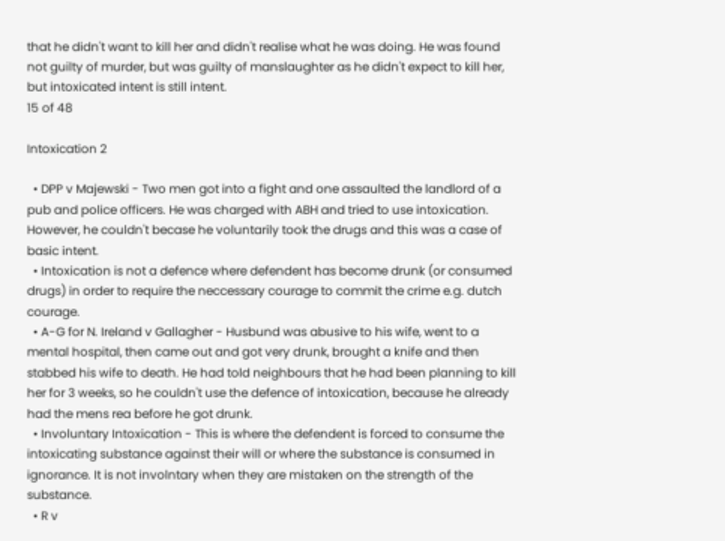that he didn't want to kill her and didn't realise what he was doing. He was found not guilty of murder, but was guilty of manslaughter as he didn't expect to kill her, but intoxicated intent is still intent.
15 of 48

Intoxication 2

  • DPP v Majewski - Two men got into a fight and one assaulted the landlord of a pub and police officers. He was charged with ABH and tried to use intoxication. However, he couldn't becase he voluntarily took the drugs and this was a case of basic intent.
  • Intoxication is not a defence where defendent has become drunk (or consumed drugs) in order to require the neccessary courage to commit the crime e.g. dutch courage.
  • A-G for N. Ireland v Gallagher - Husbund was abusive to his wife, went to a mental hospital, then came out and got very drunk, brought a knife and then stabbed his wife to death. He had told neighbours that he had been planning to kill her for 3 weeks, so he couldn't use the defence of intoxication, because he already had the mens rea before he got drunk.
  • Involuntary Intoxication - This is where the defendent is forced to consume the intoxicating substance against their will or where the substance is consumed in ignorance. It is not involntary when they are mistaken on the strength of the substance.
  • R v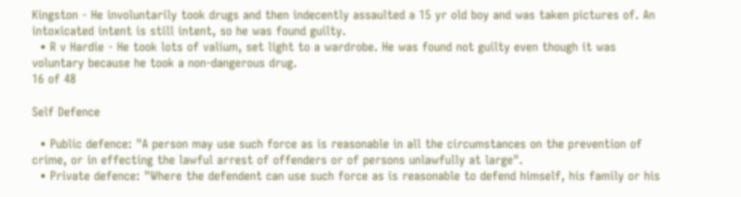Kingston - He involuntarily took drugs and then indecently assaulted a 15 yr old boy and was taken pictures of. An intoxicated intent is still intent, so he was found guilty.
  • R v Hardie - He took lots of valium, set light to a wardrobe. He was found not guilty even though it was voluntary because he took a non-dangerous drug.
16 of 48

Self Defence

  • Public defence: "A person may use such force as is reasonable in all the circumstances on the prevention of crime, or in effecting the lawful arrest of offenders or of persons unlawfully at large".
  • Private defence: "Where the defendent can use such force as is reasonable to defend himself, his family or his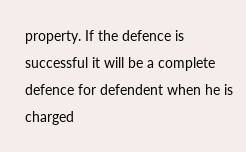property. If the defence is successful it will be a complete defence for defendent when he is charged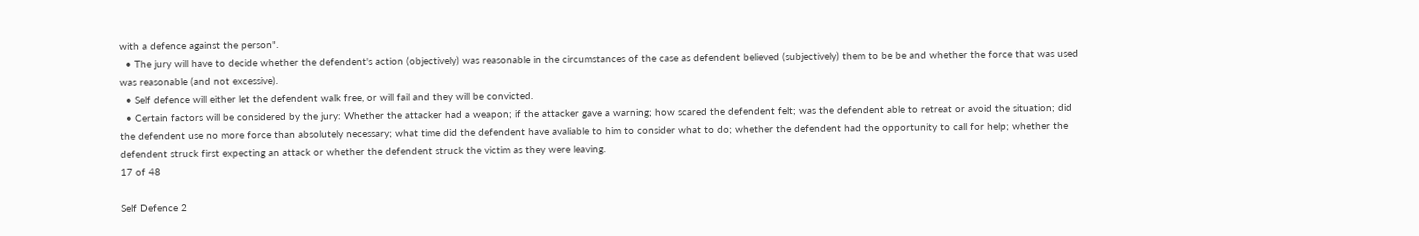with a defence against the person".
  • The jury will have to decide whether the defendent's action (objectively) was reasonable in the circumstances of the case as defendent believed (subjectively) them to be be and whether the force that was used was reasonable (and not excessive).
  • Self defence will either let the defendent walk free, or will fail and they will be convicted.
  • Certain factors will be considered by the jury: Whether the attacker had a weapon; if the attacker gave a warning; how scared the defendent felt; was the defendent able to retreat or avoid the situation; did the defendent use no more force than absolutely necessary; what time did the defendent have avaliable to him to consider what to do; whether the defendent had the opportunity to call for help; whether the defendent struck first expecting an attack or whether the defendent struck the victim as they were leaving.
17 of 48

Self Defence 2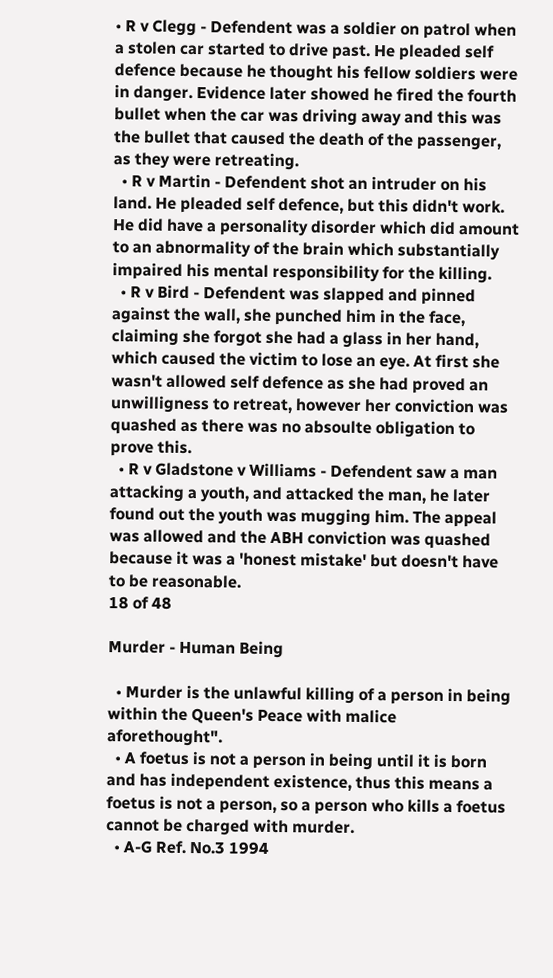• R v Clegg - Defendent was a soldier on patrol when a stolen car started to drive past. He pleaded self defence because he thought his fellow soldiers were in danger. Evidence later showed he fired the fourth bullet when the car was driving away and this was the bullet that caused the death of the passenger, as they were retreating.
  • R v Martin - Defendent shot an intruder on his land. He pleaded self defence, but this didn't work. He did have a personality disorder which did amount to an abnormality of the brain which substantially impaired his mental responsibility for the killing.
  • R v Bird - Defendent was slapped and pinned against the wall, she punched him in the face, claiming she forgot she had a glass in her hand, which caused the victim to lose an eye. At first she wasn't allowed self defence as she had proved an unwilligness to retreat, however her conviction was quashed as there was no absoulte obligation to prove this.
  • R v Gladstone v Williams - Defendent saw a man attacking a youth, and attacked the man, he later found out the youth was mugging him. The appeal was allowed and the ABH conviction was quashed because it was a 'honest mistake' but doesn't have to be reasonable.
18 of 48

Murder - Human Being

  • Murder is the unlawful killing of a person in being within the Queen's Peace with malice aforethought".
  • A foetus is not a person in being until it is born and has independent existence, thus this means a foetus is not a person, so a person who kills a foetus cannot be charged with murder.
  • A-G Ref. No.3 1994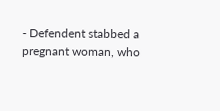- Defendent stabbed a pregnant woman, who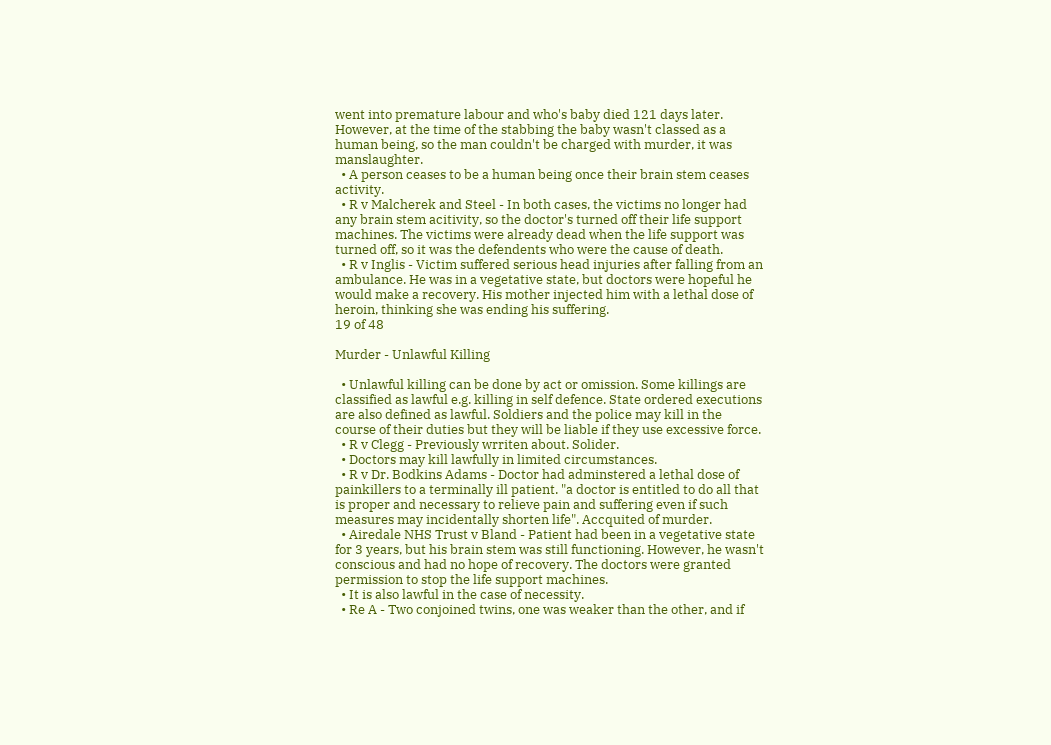went into premature labour and who's baby died 121 days later. However, at the time of the stabbing the baby wasn't classed as a human being, so the man couldn't be charged with murder, it was manslaughter.
  • A person ceases to be a human being once their brain stem ceases activity.
  • R v Malcherek and Steel - In both cases, the victims no longer had any brain stem acitivity, so the doctor's turned off their life support machines. The victims were already dead when the life support was turned off, so it was the defendents who were the cause of death.
  • R v Inglis - Victim suffered serious head injuries after falling from an ambulance. He was in a vegetative state, but doctors were hopeful he would make a recovery. His mother injected him with a lethal dose of heroin, thinking she was ending his suffering.
19 of 48

Murder - Unlawful Killing

  • Unlawful killing can be done by act or omission. Some killings are classified as lawful e.g. killing in self defence. State ordered executions are also defined as lawful. Soldiers and the police may kill in the course of their duties but they will be liable if they use excessive force.
  • R v Clegg - Previously wrriten about. Solider.
  • Doctors may kill lawfully in limited circumstances.
  • R v Dr. Bodkins Adams - Doctor had adminstered a lethal dose of painkillers to a terminally ill patient. "a doctor is entitled to do all that is proper and necessary to relieve pain and suffering even if such measures may incidentally shorten life". Accquited of murder.
  • Airedale NHS Trust v Bland - Patient had been in a vegetative state for 3 years, but his brain stem was still functioning. However, he wasn't conscious and had no hope of recovery. The doctors were granted permission to stop the life support machines.
  • It is also lawful in the case of necessity.
  • Re A - Two conjoined twins, one was weaker than the other, and if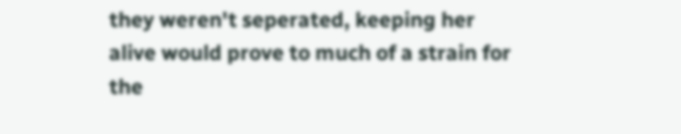they weren't seperated, keeping her alive would prove to much of a strain for the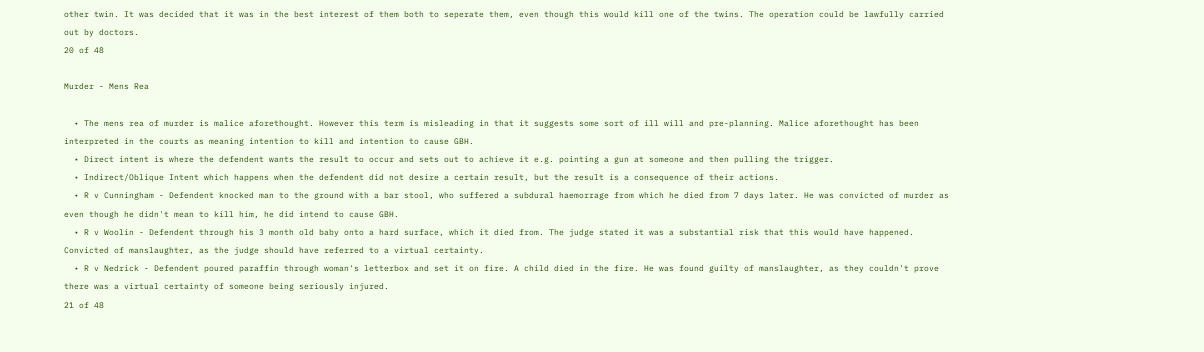other twin. It was decided that it was in the best interest of them both to seperate them, even though this would kill one of the twins. The operation could be lawfully carried out by doctors.
20 of 48

Murder - Mens Rea

  • The mens rea of murder is malice aforethought. However this term is misleading in that it suggests some sort of ill will and pre-planning. Malice aforethought has been interpreted in the courts as meaning intention to kill and intention to cause GBH.
  • Direct intent is where the defendent wants the result to occur and sets out to achieve it e.g. pointing a gun at someone and then pulling the trigger.
  • Indirect/Oblique Intent which happens when the defendent did not desire a certain result, but the result is a consequence of their actions.
  • R v Cunningham - Defendent knocked man to the ground with a bar stool, who suffered a subdural haemorrage from which he died from 7 days later. He was convicted of murder as even though he didn't mean to kill him, he did intend to cause GBH.
  • R v Woolin - Defendent through his 3 month old baby onto a hard surface, which it died from. The judge stated it was a substantial risk that this would have happened. Convicted of manslaughter, as the judge should have referred to a virtual certainty.
  • R v Nedrick - Defendent poured paraffin through woman's letterbox and set it on fire. A child died in the fire. He was found guilty of manslaughter, as they couldn't prove there was a virtual certainty of someone being seriously injured.
21 of 48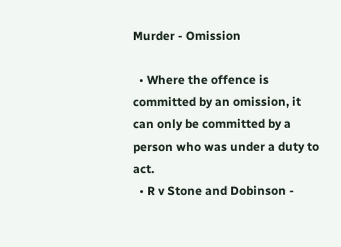Murder - Omission

  • Where the offence is committed by an omission, it can only be committed by a person who was under a duty to act.
  • R v Stone and Dobinson -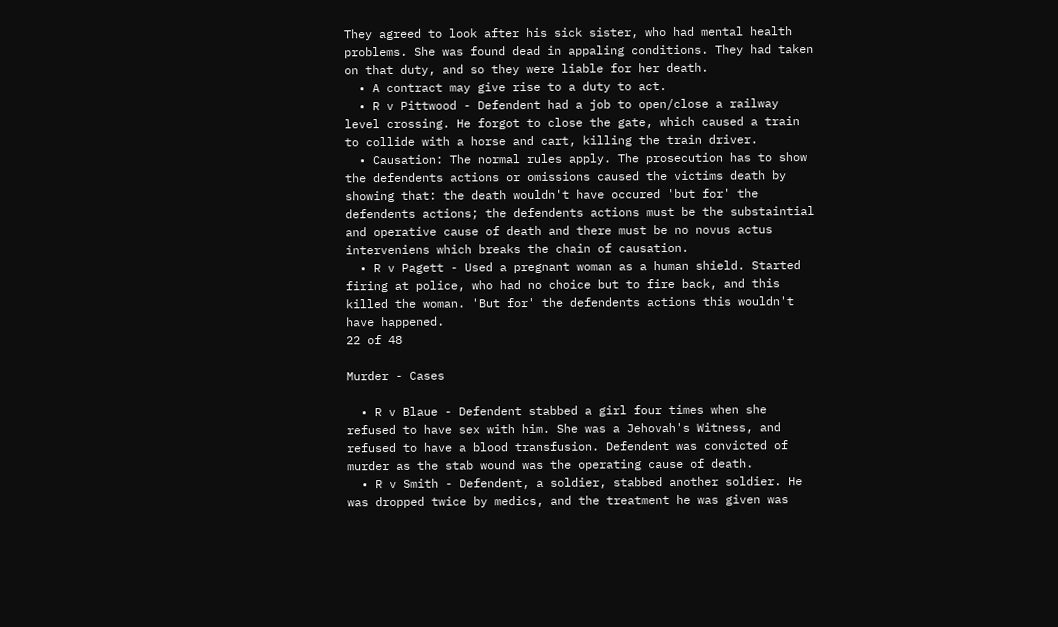They agreed to look after his sick sister, who had mental health problems. She was found dead in appaling conditions. They had taken on that duty, and so they were liable for her death.
  • A contract may give rise to a duty to act.
  • R v Pittwood - Defendent had a job to open/close a railway level crossing. He forgot to close the gate, which caused a train to collide with a horse and cart, killing the train driver.
  • Causation: The normal rules apply. The prosecution has to show the defendents actions or omissions caused the victims death by showing that: the death wouldn't have occured 'but for' the defendents actions; the defendents actions must be the substaintial and operative cause of death and there must be no novus actus interveniens which breaks the chain of causation.
  • R v Pagett - Used a pregnant woman as a human shield. Started firing at police, who had no choice but to fire back, and this killed the woman. 'But for' the defendents actions this wouldn't have happened.
22 of 48

Murder - Cases

  • R v Blaue - Defendent stabbed a girl four times when she refused to have sex with him. She was a Jehovah's Witness, and refused to have a blood transfusion. Defendent was convicted of murder as the stab wound was the operating cause of death.
  • R v Smith - Defendent, a soldier, stabbed another soldier. He was dropped twice by medics, and the treatment he was given was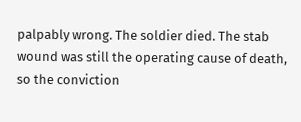palpably wrong. The soldier died. The stab wound was still the operating cause of death, so the conviction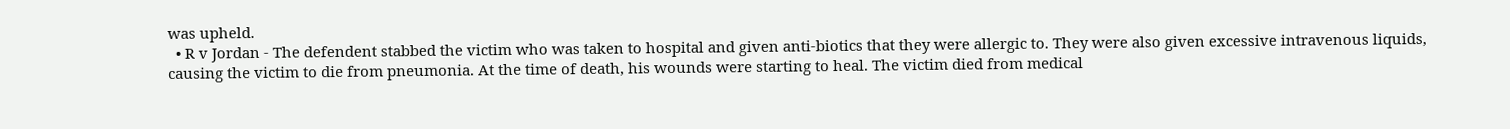was upheld.
  • R v Jordan - The defendent stabbed the victim who was taken to hospital and given anti-biotics that they were allergic to. They were also given excessive intravenous liquids, causing the victim to die from pneumonia. At the time of death, his wounds were starting to heal. The victim died from medical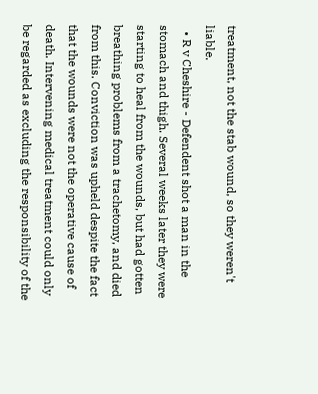treatment, not the stab wound, so they weren't liable.
  • R v Cheshire - Defendent shot a man in the stomach and thigh. Several weeks later they were starting to heal from the wounds, but had gotten breathing problems from a trachetomy, and died from this. Conviction was upheld despite the fact that the wounds were not the operative cause of death. Intervening medical treatment could only be regarded as excluding the responsibility of the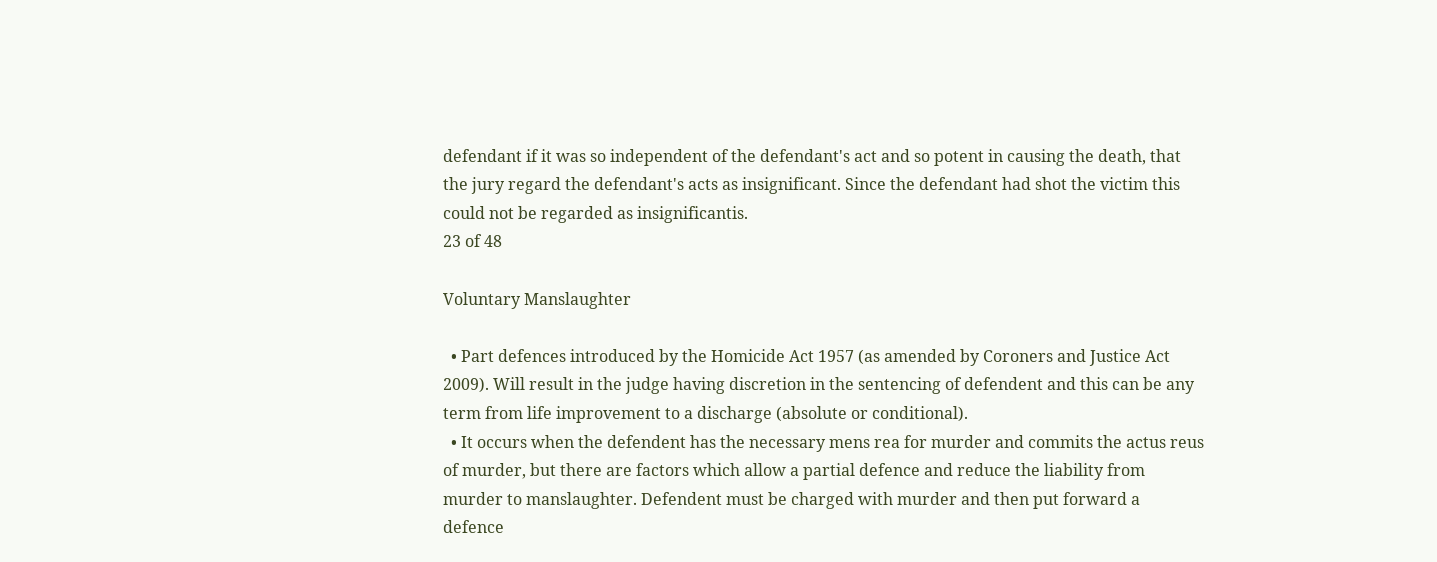defendant if it was so independent of the defendant's act and so potent in causing the death, that the jury regard the defendant's acts as insignificant. Since the defendant had shot the victim this could not be regarded as insignificantis.
23 of 48

Voluntary Manslaughter

  • Part defences introduced by the Homicide Act 1957 (as amended by Coroners and Justice Act 2009). Will result in the judge having discretion in the sentencing of defendent and this can be any term from life improvement to a discharge (absolute or conditional).
  • It occurs when the defendent has the necessary mens rea for murder and commits the actus reus of murder, but there are factors which allow a partial defence and reduce the liability from murder to manslaughter. Defendent must be charged with murder and then put forward a defence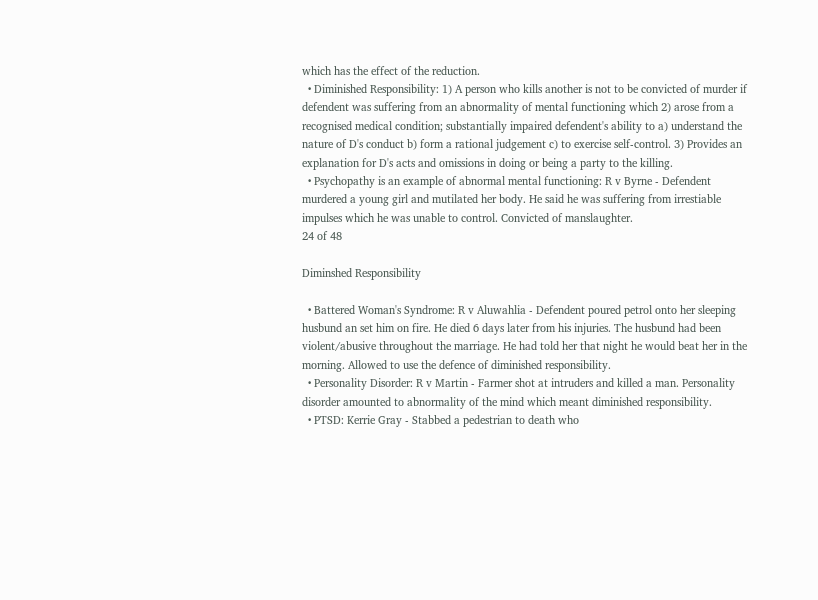which has the effect of the reduction.
  • Diminished Responsibility: 1) A person who kills another is not to be convicted of murder if defendent was suffering from an abnormality of mental functioning which 2) arose from a recognised medical condition; substantially impaired defendent's ability to a) understand the nature of D's conduct b) form a rational judgement c) to exercise self-control. 3) Provides an explanation for D's acts and omissions in doing or being a party to the killing.
  • Psychopathy is an example of abnormal mental functioning: R v Byrne - Defendent murdered a young girl and mutilated her body. He said he was suffering from irrestiable impulses which he was unable to control. Convicted of manslaughter.
24 of 48

Diminshed Responsibility

  • Battered Woman's Syndrome: R v Aluwahlia - Defendent poured petrol onto her sleeping husbund an set him on fire. He died 6 days later from his injuries. The husbund had been violent/abusive throughout the marriage. He had told her that night he would beat her in the morning. Allowed to use the defence of diminished responsibility.
  • Personality Disorder: R v Martin - Farmer shot at intruders and killed a man. Personality disorder amounted to abnormality of the mind which meant diminished responsibility.
  • PTSD: Kerrie Gray - Stabbed a pedestrian to death who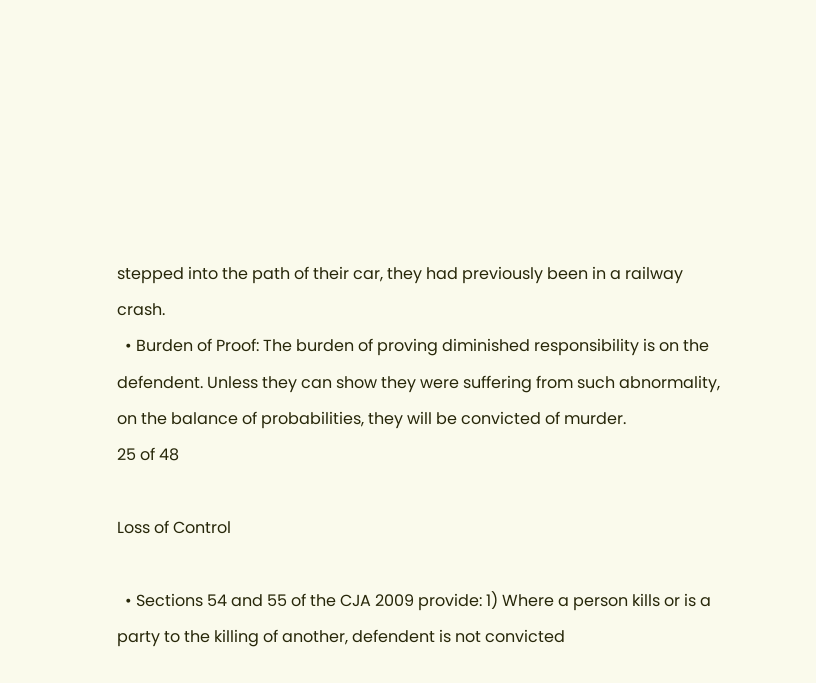stepped into the path of their car, they had previously been in a railway crash.
  • Burden of Proof: The burden of proving diminished responsibility is on the defendent. Unless they can show they were suffering from such abnormality, on the balance of probabilities, they will be convicted of murder.
25 of 48

Loss of Control

  • Sections 54 and 55 of the CJA 2009 provide: 1) Where a person kills or is a party to the killing of another, defendent is not convicted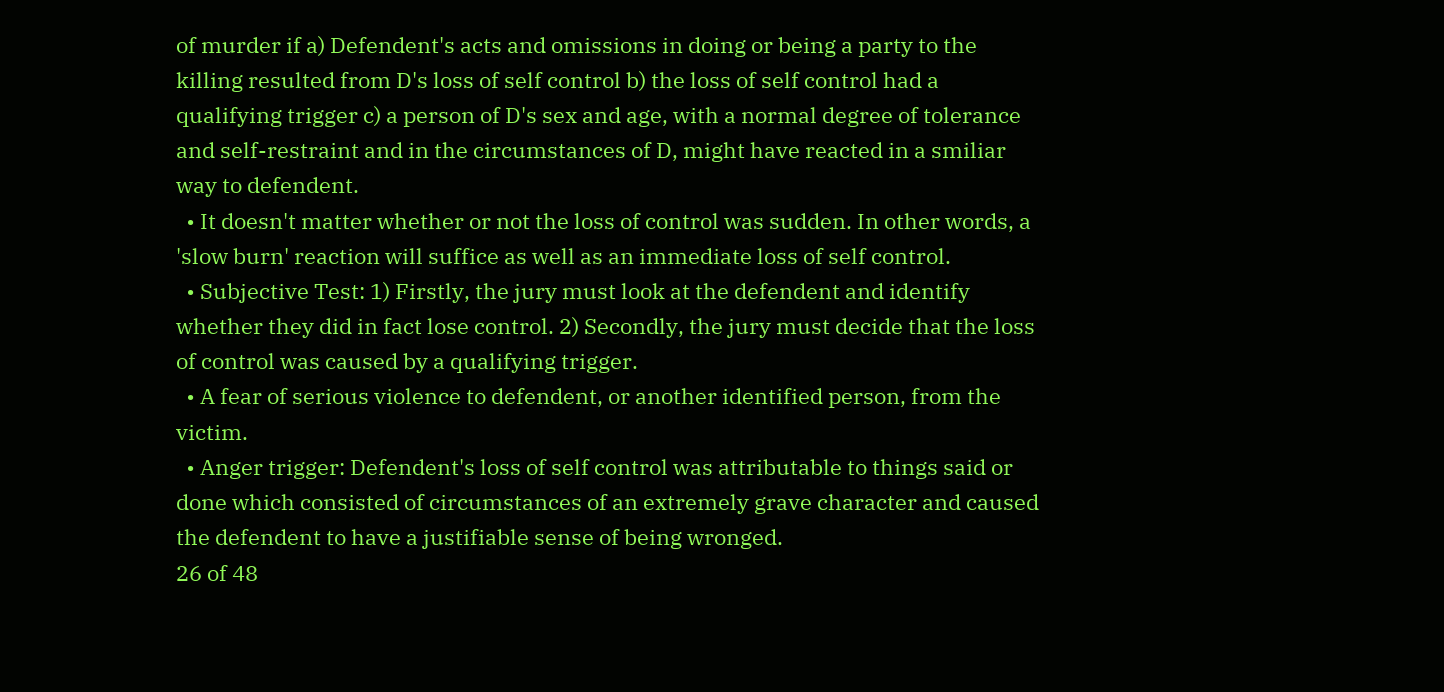of murder if a) Defendent's acts and omissions in doing or being a party to the killing resulted from D's loss of self control b) the loss of self control had a qualifying trigger c) a person of D's sex and age, with a normal degree of tolerance and self-restraint and in the circumstances of D, might have reacted in a smiliar way to defendent.
  • It doesn't matter whether or not the loss of control was sudden. In other words, a 'slow burn' reaction will suffice as well as an immediate loss of self control.
  • Subjective Test: 1) Firstly, the jury must look at the defendent and identify whether they did in fact lose control. 2) Secondly, the jury must decide that the loss of control was caused by a qualifying trigger.
  • A fear of serious violence to defendent, or another identified person, from the victim.
  • Anger trigger: Defendent's loss of self control was attributable to things said or done which consisted of circumstances of an extremely grave character and caused the defendent to have a justifiable sense of being wronged.
26 of 48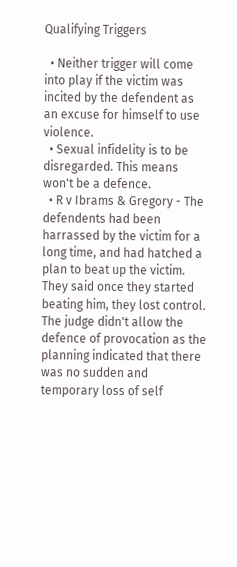Qualifying Triggers

  • Neither trigger will come into play if the victim was incited by the defendent as an excuse for himself to use violence.
  • Sexual infidelity is to be disregarded. This means won't be a defence.
  • R v Ibrams & Gregory - The defendents had been harrassed by the victim for a long time, and had hatched a plan to beat up the victim. They said once they started beating him, they lost control. The judge didn't allow the defence of provocation as the planning indicated that there was no sudden and temporary loss of self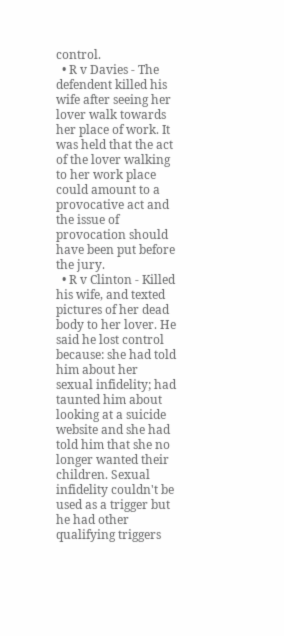control.
  • R v Davies - The defendent killed his wife after seeing her lover walk towards her place of work. It was held that the act of the lover walking to her work place could amount to a provocative act and the issue of provocation should have been put before the jury.
  • R v Clinton - Killed his wife, and texted pictures of her dead body to her lover. He said he lost control because: she had told him about her sexual infidelity; had taunted him about looking at a suicide website and she had told him that she no longer wanted their children. Sexual infidelity couldn't be used as a trigger but he had other qualifying triggers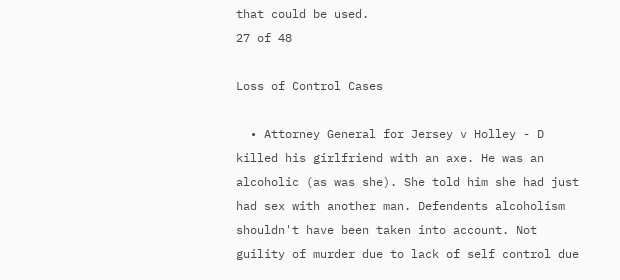that could be used.
27 of 48

Loss of Control Cases

  • Attorney General for Jersey v Holley - D killed his girlfriend with an axe. He was an alcoholic (as was she). She told him she had just had sex with another man. Defendents alcoholism shouldn't have been taken into account. Not guility of murder due to lack of self control due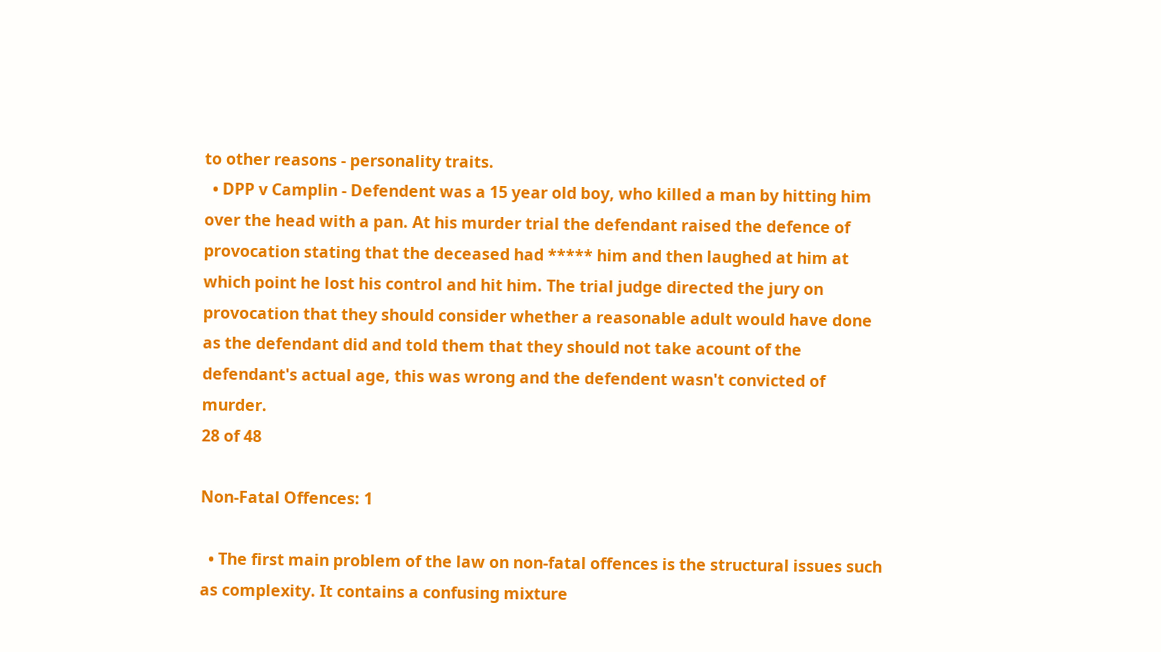to other reasons - personality traits.
  • DPP v Camplin - Defendent was a 15 year old boy, who killed a man by hitting him over the head with a pan. At his murder trial the defendant raised the defence of provocation stating that the deceased had ***** him and then laughed at him at which point he lost his control and hit him. The trial judge directed the jury on provocation that they should consider whether a reasonable adult would have done as the defendant did and told them that they should not take acount of the defendant's actual age, this was wrong and the defendent wasn't convicted of murder.
28 of 48

Non-Fatal Offences: 1

  • The first main problem of the law on non-fatal offences is the structural issues such as complexity. It contains a confusing mixture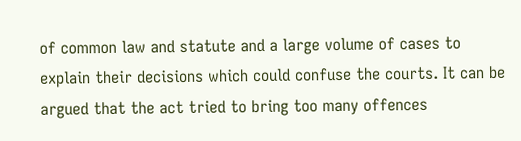of common law and statute and a large volume of cases to explain their decisions which could confuse the courts. It can be argued that the act tried to bring too many offences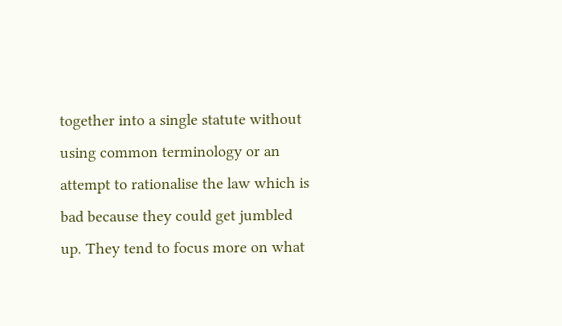together into a single statute without using common terminology or an attempt to rationalise the law which is bad because they could get jumbled up. They tend to focus more on what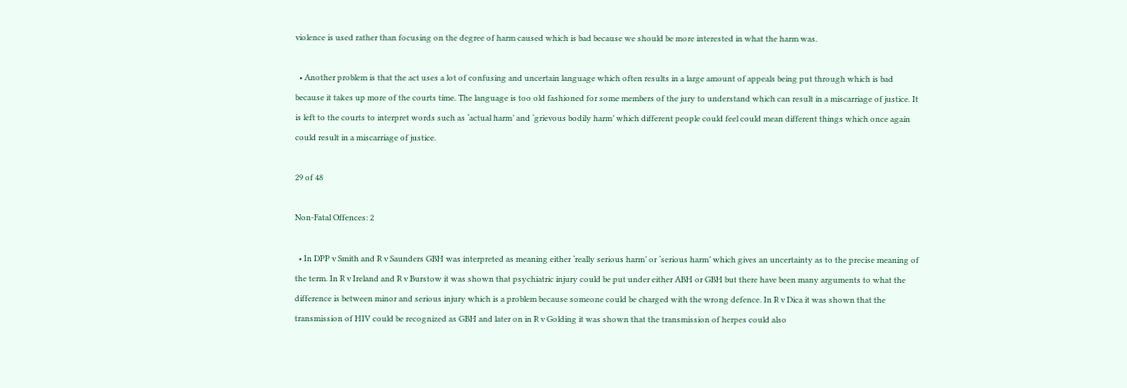violence is used rather than focusing on the degree of harm caused which is bad because we should be more interested in what the harm was.

  • Another problem is that the act uses a lot of confusing and uncertain language which often results in a large amount of appeals being put through which is bad because it takes up more of the courts time. The language is too old fashioned for some members of the jury to understand which can result in a miscarriage of justice. It is left to the courts to interpret words such as ‘actual harm’ and ‘grievous bodily harm’ which different people could feel could mean different things which once again could result in a miscarriage of justice.

29 of 48

Non-Fatal Offences: 2

  • In DPP v Smith and R v Saunders GBH was interpreted as meaning either ‘really serious harm’ or ‘serious harm’ which gives an uncertainty as to the precise meaning of the term. In R v Ireland and R v Burstow it was shown that psychiatric injury could be put under either ABH or GBH but there have been many arguments to what the difference is between minor and serious injury which is a problem because someone could be charged with the wrong defence. In R v Dica it was shown that the transmission of HIV could be recognized as GBH and later on in R v Golding it was shown that the transmission of herpes could also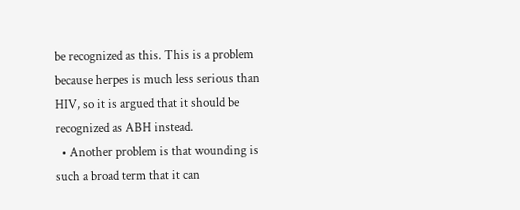be recognized as this. This is a problem because herpes is much less serious than HIV, so it is argued that it should be recognized as ABH instead.
  • Another problem is that wounding is such a broad term that it can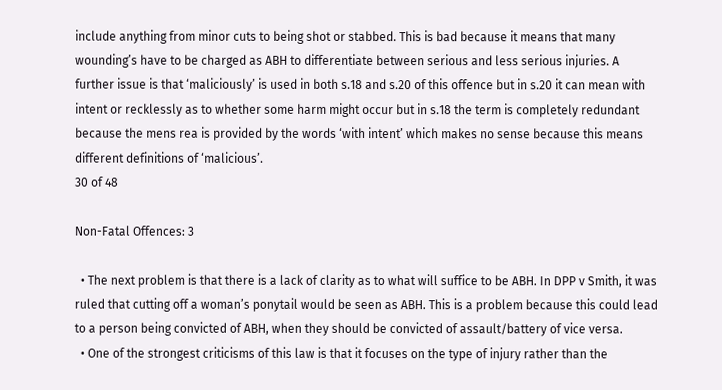include anything from minor cuts to being shot or stabbed. This is bad because it means that many wounding’s have to be charged as ABH to differentiate between serious and less serious injuries. A further issue is that ‘maliciously’ is used in both s.18 and s.20 of this offence but in s.20 it can mean with intent or recklessly as to whether some harm might occur but in s.18 the term is completely redundant because the mens rea is provided by the words ‘with intent’ which makes no sense because this means different definitions of ‘malicious’.
30 of 48

Non-Fatal Offences: 3

  • The next problem is that there is a lack of clarity as to what will suffice to be ABH. In DPP v Smith, it was ruled that cutting off a woman’s ponytail would be seen as ABH. This is a problem because this could lead to a person being convicted of ABH, when they should be convicted of assault/battery of vice versa.
  • One of the strongest criticisms of this law is that it focuses on the type of injury rather than the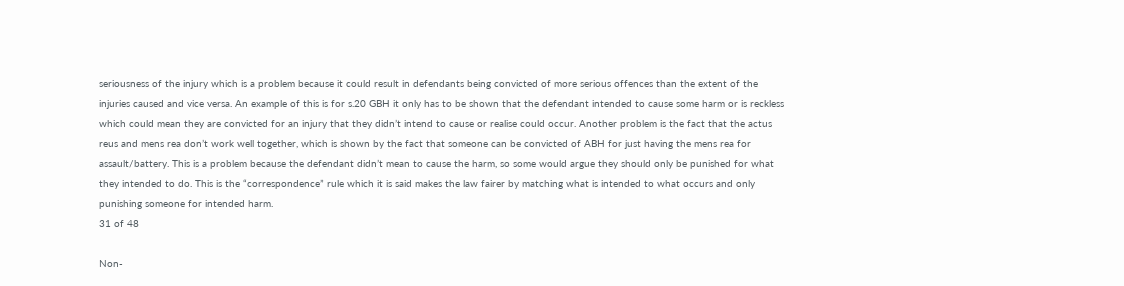seriousness of the injury which is a problem because it could result in defendants being convicted of more serious offences than the extent of the injuries caused and vice versa. An example of this is for s.20 GBH it only has to be shown that the defendant intended to cause some harm or is reckless which could mean they are convicted for an injury that they didn’t intend to cause or realise could occur. Another problem is the fact that the actus reus and mens rea don’t work well together, which is shown by the fact that someone can be convicted of ABH for just having the mens rea for assault/battery. This is a problem because the defendant didn’t mean to cause the harm, so some would argue they should only be punished for what they intended to do. This is the “correspondence” rule which it is said makes the law fairer by matching what is intended to what occurs and only punishing someone for intended harm.
31 of 48

Non-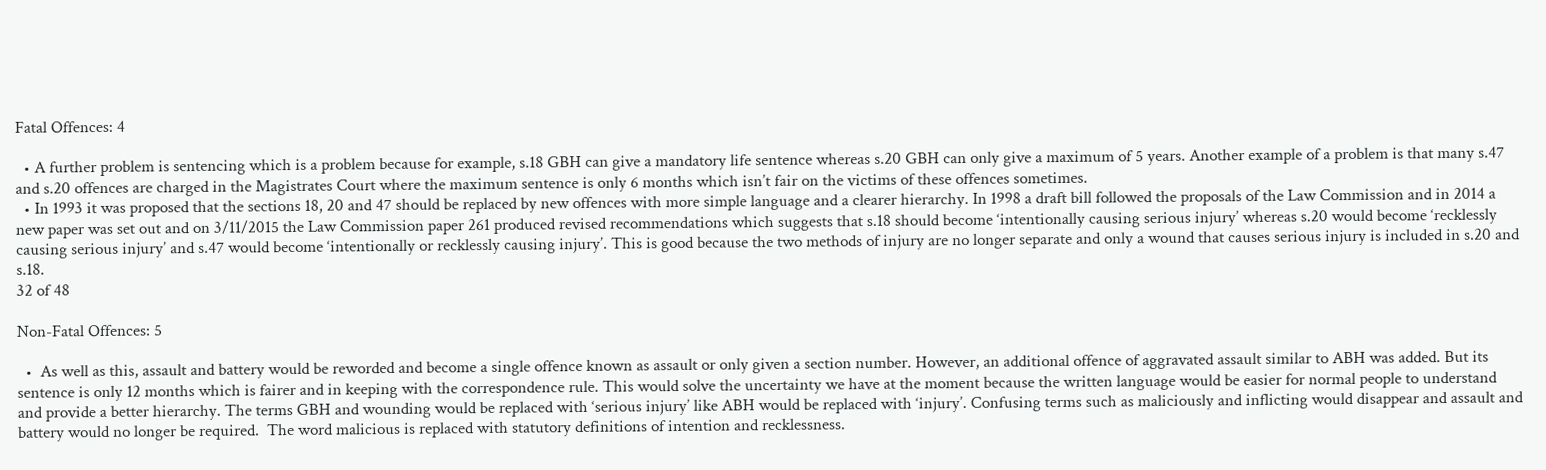Fatal Offences: 4

  • A further problem is sentencing which is a problem because for example, s.18 GBH can give a mandatory life sentence whereas s.20 GBH can only give a maximum of 5 years. Another example of a problem is that many s.47 and s.20 offences are charged in the Magistrates Court where the maximum sentence is only 6 months which isn’t fair on the victims of these offences sometimes.
  • In 1993 it was proposed that the sections 18, 20 and 47 should be replaced by new offences with more simple language and a clearer hierarchy. In 1998 a draft bill followed the proposals of the Law Commission and in 2014 a new paper was set out and on 3/11/2015 the Law Commission paper 261 produced revised recommendations which suggests that s.18 should become ‘intentionally causing serious injury’ whereas s.20 would become ‘recklessly causing serious injury’ and s.47 would become ‘intentionally or recklessly causing injury’. This is good because the two methods of injury are no longer separate and only a wound that causes serious injury is included in s.20 and s.18.
32 of 48

Non-Fatal Offences: 5

  •  As well as this, assault and battery would be reworded and become a single offence known as assault or only given a section number. However, an additional offence of aggravated assault similar to ABH was added. But its sentence is only 12 months which is fairer and in keeping with the correspondence rule. This would solve the uncertainty we have at the moment because the written language would be easier for normal people to understand and provide a better hierarchy. The terms GBH and wounding would be replaced with ‘serious injury’ like ABH would be replaced with ‘injury’. Confusing terms such as maliciously and inflicting would disappear and assault and battery would no longer be required.  The word malicious is replaced with statutory definitions of intention and recklessness.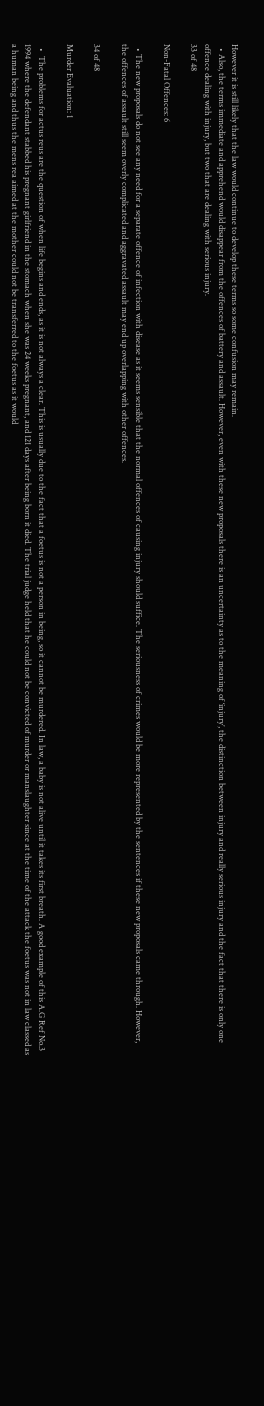However it is still likely that the law would continue to develop these terms so some confusion may remain.
  • Also, the terms immediate and apprehend would disappear from the offences of battery and assault. However, even with these new proposals there is an uncertainty as to the meaning of ‘injury’, the distinction between injury and really serious injury and the fact that there is only one offence dealing with injury, but two that are dealing with serious injury.
33 of 48

Non-Fatal Offences: 6

  • The new proposals do not see any need for a separate offence of infection with disease as it seems sensible that the normal offences of causing injury should suffice. The seriousness of crimes would be more represented by the sentences if these new proposals came through. However, the offences of assault still seem overly complicated and aggravated assault may end up overlapping with other offences.

34 of 48

Murder Evaluation: 1

  •  The problems for actus reus are the question of when life begins and ends, as it is not always a clear. This is usually due to the fact that a foetus is not a person in being, so it cannot be murdered. In law, a baby is not alive until it takes its first breath. A good example of this A.G Ref No.3 1994 where the defendant stabbed his pregnant girlfriend in the stomach when she was 24 weeks pregnant, and 121 days after being born it died. The trial judge held that he could not be convicted of murder or manslaughter since at the time of the attack the foetus was not in law classed as a human being and thus the mens rea aimed at the mother could not be transferred to the foetus as it would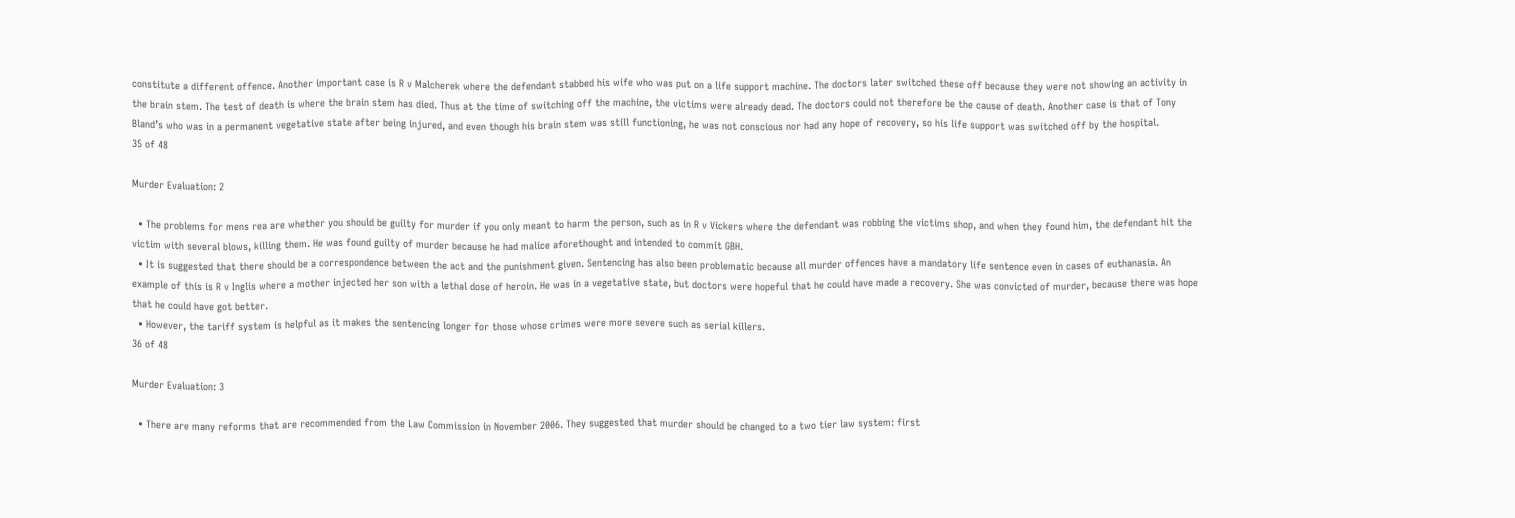constitute a different offence. Another important case is R v Malcherek where the defendant stabbed his wife who was put on a life support machine. The doctors later switched these off because they were not showing an activity in the brain stem. The test of death is where the brain stem has died. Thus at the time of switching off the machine, the victims were already dead. The doctors could not therefore be the cause of death. Another case is that of Tony Bland’s who was in a permanent vegetative state after being injured, and even though his brain stem was still functioning, he was not conscious nor had any hope of recovery, so his life support was switched off by the hospital.
35 of 48

Murder Evaluation: 2

  • The problems for mens rea are whether you should be guilty for murder if you only meant to harm the person, such as in R v Vickers where the defendant was robbing the victims shop, and when they found him, the defendant hit the victim with several blows, killing them. He was found guilty of murder because he had malice aforethought and intended to commit GBH.
  • It is suggested that there should be a correspondence between the act and the punishment given. Sentencing has also been problematic because all murder offences have a mandatory life sentence even in cases of euthanasia. An example of this is R v Inglis where a mother injected her son with a lethal dose of heroin. He was in a vegetative state, but doctors were hopeful that he could have made a recovery. She was convicted of murder, because there was hope that he could have got better.
  • However, the tariff system is helpful as it makes the sentencing longer for those whose crimes were more severe such as serial killers.
36 of 48

Murder Evaluation: 3

  • There are many reforms that are recommended from the Law Commission in November 2006. They suggested that murder should be changed to a two tier law system: first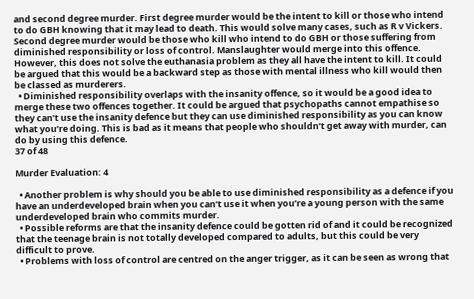and second degree murder. First degree murder would be the intent to kill or those who intend to do GBH knowing that it may lead to death. This would solve many cases, such as R v Vickers. Second degree murder would be those who kill who intend to do GBH or those suffering from diminished responsibility or loss of control. Manslaughter would merge into this offence. However, this does not solve the euthanasia problem as they all have the intent to kill. It could be argued that this would be a backward step as those with mental illness who kill would then be classed as murderers.
  • Diminished responsibility overlaps with the insanity offence, so it would be a good idea to merge these two offences together. It could be argued that psychopaths cannot empathise so they can’t use the insanity defence but they can use diminished responsibility as you can know what you’re doing. This is bad as it means that people who shouldn’t get away with murder, can do by using this defence.
37 of 48

Murder Evaluation: 4

  • Another problem is why should you be able to use diminished responsibility as a defence if you have an underdeveloped brain when you can’t use it when you’re a young person with the same underdeveloped brain who commits murder.
  • Possible reforms are that the insanity defence could be gotten rid of and it could be recognized that the teenage brain is not totally developed compared to adults, but this could be very difficult to prove.
  • Problems with loss of control are centred on the anger trigger, as it can be seen as wrong that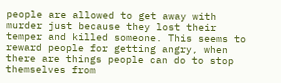people are allowed to get away with murder just because they lost their temper and killed someone. This seems to reward people for getting angry, when there are things people can do to stop themselves from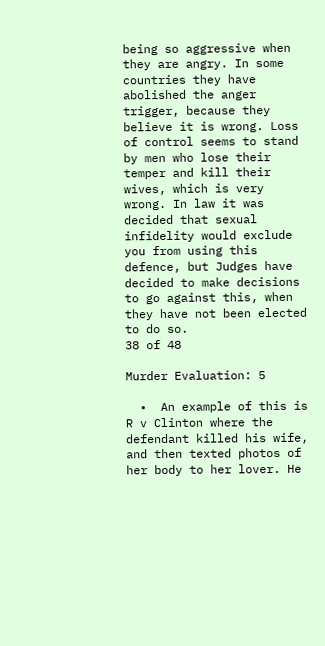being so aggressive when they are angry. In some countries they have abolished the anger trigger, because they believe it is wrong. Loss of control seems to stand by men who lose their temper and kill their wives, which is very wrong. In law it was decided that sexual infidelity would exclude you from using this defence, but Judges have decided to make decisions to go against this, when they have not been elected to do so.
38 of 48

Murder Evaluation: 5

  •  An example of this is R v Clinton where the defendant killed his wife, and then texted photos of her body to her lover. He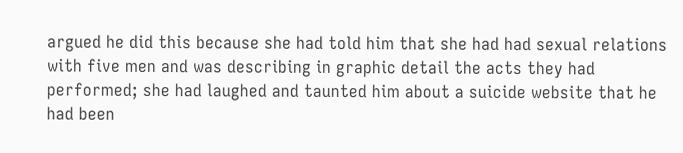argued he did this because she had told him that she had had sexual relations with five men and was describing in graphic detail the acts they had performed; she had laughed and taunted him about a suicide website that he had been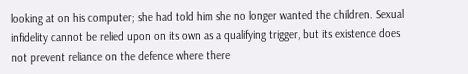looking at on his computer; she had told him she no longer wanted the children. Sexual infidelity cannot be relied upon on its own as a qualifying trigger, but its existence does not prevent reliance on the defence where there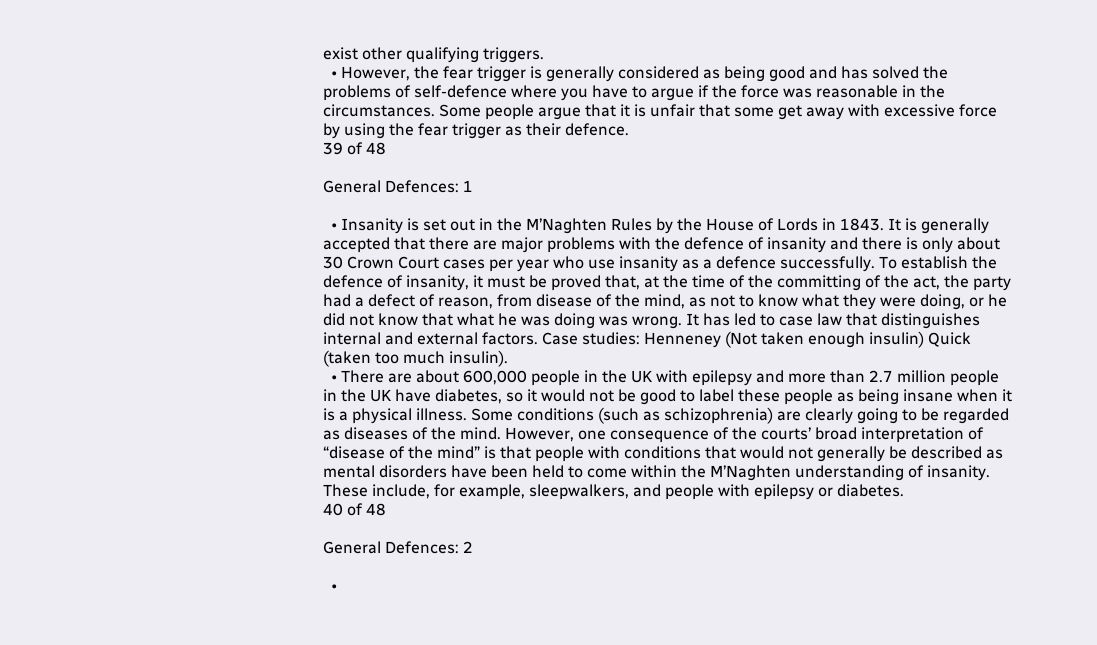exist other qualifying triggers.
  • However, the fear trigger is generally considered as being good and has solved the problems of self-defence where you have to argue if the force was reasonable in the circumstances. Some people argue that it is unfair that some get away with excessive force by using the fear trigger as their defence.
39 of 48

General Defences: 1

  • Insanity is set out in the M’Naghten Rules by the House of Lords in 1843. It is generally accepted that there are major problems with the defence of insanity and there is only about 30 Crown Court cases per year who use insanity as a defence successfully. To establish the defence of insanity, it must be proved that, at the time of the committing of the act, the party had a defect of reason, from disease of the mind, as not to know what they were doing, or he did not know that what he was doing was wrong. It has led to case law that distinguishes internal and external factors. Case studies: Henneney (Not taken enough insulin) Quick (taken too much insulin).
  • There are about 600,000 people in the UK with epilepsy and more than 2.7 million people in the UK have diabetes, so it would not be good to label these people as being insane when it is a physical illness. Some conditions (such as schizophrenia) are clearly going to be regarded as diseases of the mind. However, one consequence of the courts’ broad interpretation of “disease of the mind” is that people with conditions that would not generally be described as mental disorders have been held to come within the M’Naghten understanding of insanity. These include, for example, sleepwalkers, and people with epilepsy or diabetes.
40 of 48

General Defences: 2

  •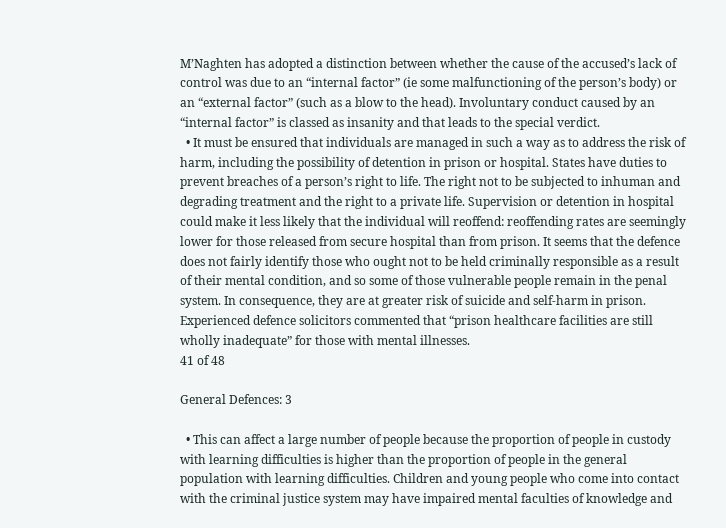M’Naghten has adopted a distinction between whether the cause of the accused’s lack of control was due to an “internal factor” (ie some malfunctioning of the person’s body) or an “external factor” (such as a blow to the head). Involuntary conduct caused by an “internal factor” is classed as insanity and that leads to the special verdict.
  • It must be ensured that individuals are managed in such a way as to address the risk of harm, including the possibility of detention in prison or hospital. States have duties to prevent breaches of a person’s right to life. The right not to be subjected to inhuman and degrading treatment and the right to a private life. Supervision or detention in hospital could make it less likely that the individual will reoffend: reoffending rates are seemingly lower for those released from secure hospital than from prison. It seems that the defence does not fairly identify those who ought not to be held criminally responsible as a result of their mental condition, and so some of those vulnerable people remain in the penal system. In consequence, they are at greater risk of suicide and self-harm in prison. Experienced defence solicitors commented that “prison healthcare facilities are still wholly inadequate” for those with mental illnesses.
41 of 48

General Defences: 3

  • This can affect a large number of people because the proportion of people in custody with learning difficulties is higher than the proportion of people in the general population with learning difficulties. Children and young people who come into contact with the criminal justice system may have impaired mental faculties of knowledge and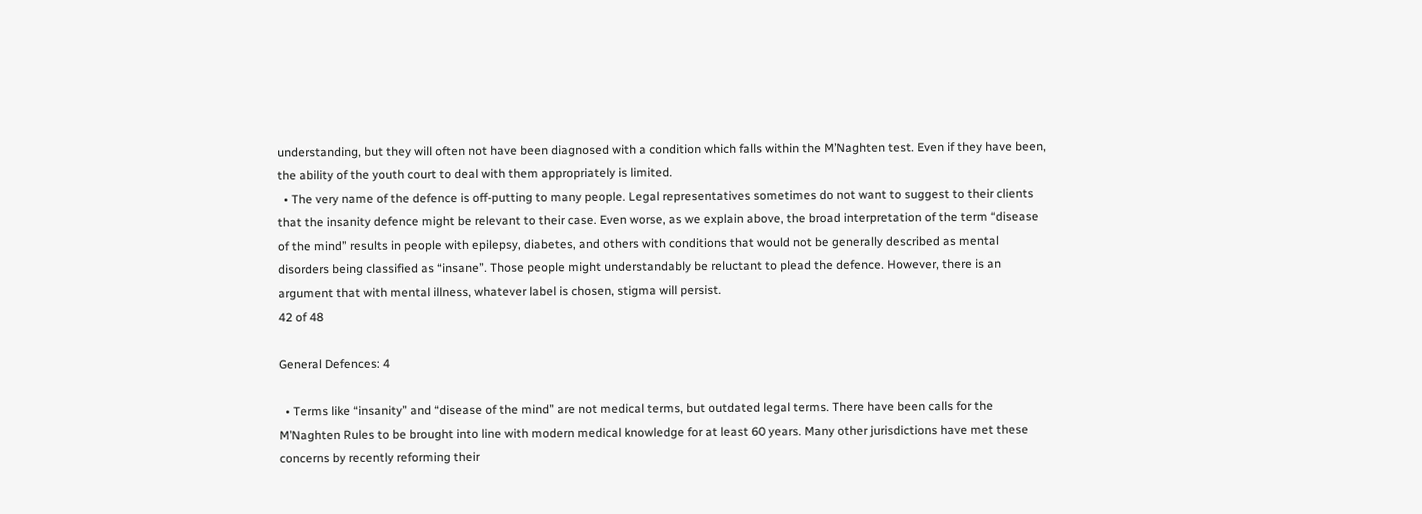understanding, but they will often not have been diagnosed with a condition which falls within the M’Naghten test. Even if they have been, the ability of the youth court to deal with them appropriately is limited.
  • The very name of the defence is off-putting to many people. Legal representatives sometimes do not want to suggest to their clients that the insanity defence might be relevant to their case. Even worse, as we explain above, the broad interpretation of the term “disease of the mind” results in people with epilepsy, diabetes, and others with conditions that would not be generally described as mental disorders being classified as “insane”. Those people might understandably be reluctant to plead the defence. However, there is an argument that with mental illness, whatever label is chosen, stigma will persist.
42 of 48

General Defences: 4

  • Terms like “insanity” and “disease of the mind” are not medical terms, but outdated legal terms. There have been calls for the M’Naghten Rules to be brought into line with modern medical knowledge for at least 60 years. Many other jurisdictions have met these concerns by recently reforming their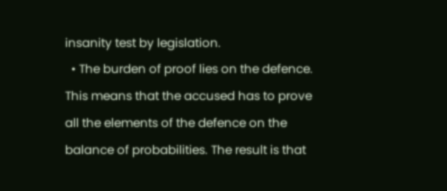insanity test by legislation.
  • The burden of proof lies on the defence. This means that the accused has to prove all the elements of the defence on the balance of probabilities. The result is that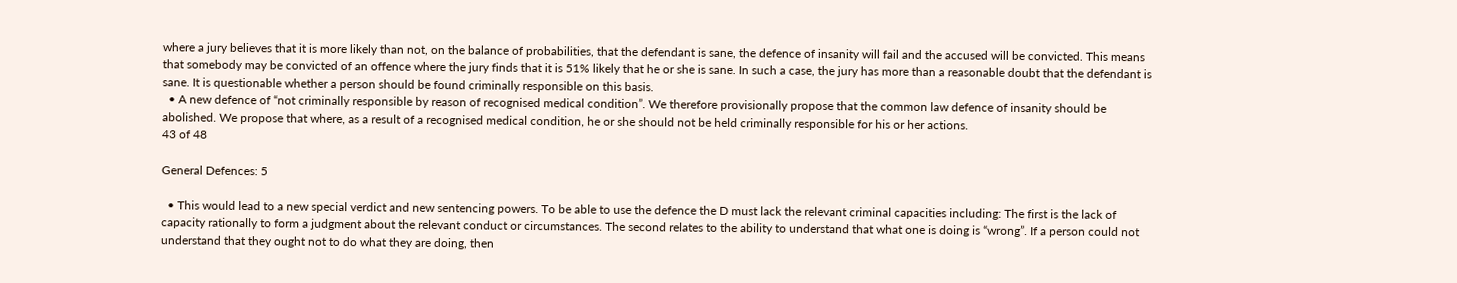where a jury believes that it is more likely than not, on the balance of probabilities, that the defendant is sane, the defence of insanity will fail and the accused will be convicted. This means that somebody may be convicted of an offence where the jury finds that it is 51% likely that he or she is sane. In such a case, the jury has more than a reasonable doubt that the defendant is sane. It is questionable whether a person should be found criminally responsible on this basis.
  • A new defence of “not criminally responsible by reason of recognised medical condition”. We therefore provisionally propose that the common law defence of insanity should be abolished. We propose that where, as a result of a recognised medical condition, he or she should not be held criminally responsible for his or her actions.
43 of 48

General Defences: 5

  • This would lead to a new special verdict and new sentencing powers. To be able to use the defence the D must lack the relevant criminal capacities including: The first is the lack of capacity rationally to form a judgment about the relevant conduct or circumstances. The second relates to the ability to understand that what one is doing is “wrong”. If a person could not understand that they ought not to do what they are doing, then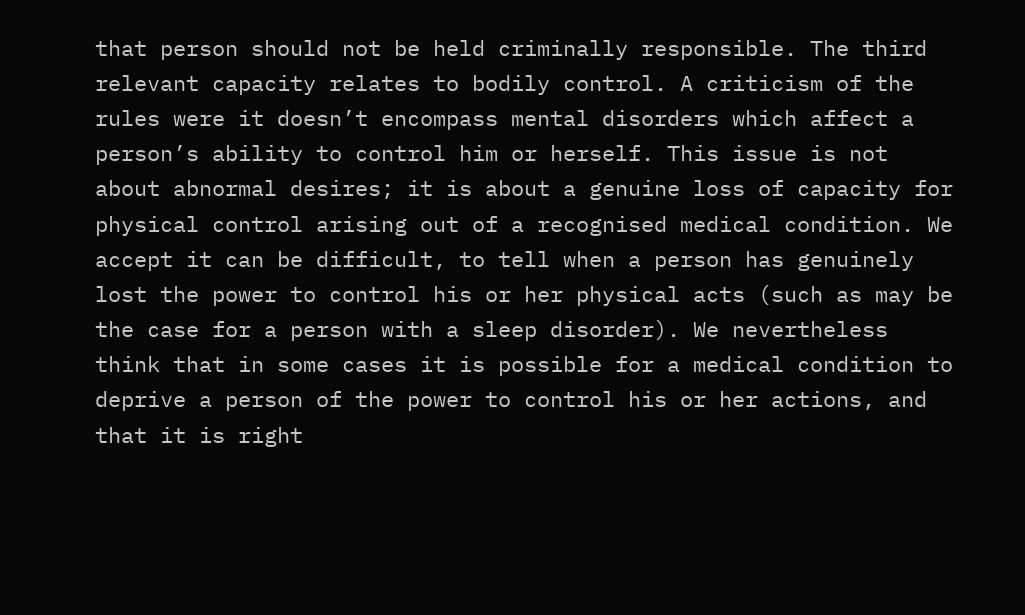that person should not be held criminally responsible. The third relevant capacity relates to bodily control. A criticism of the rules were it doesn’t encompass mental disorders which affect a person’s ability to control him or herself. This issue is not about abnormal desires; it is about a genuine loss of capacity for physical control arising out of a recognised medical condition. We accept it can be difficult, to tell when a person has genuinely lost the power to control his or her physical acts (such as may be the case for a person with a sleep disorder). We nevertheless think that in some cases it is possible for a medical condition to deprive a person of the power to control his or her actions, and that it is right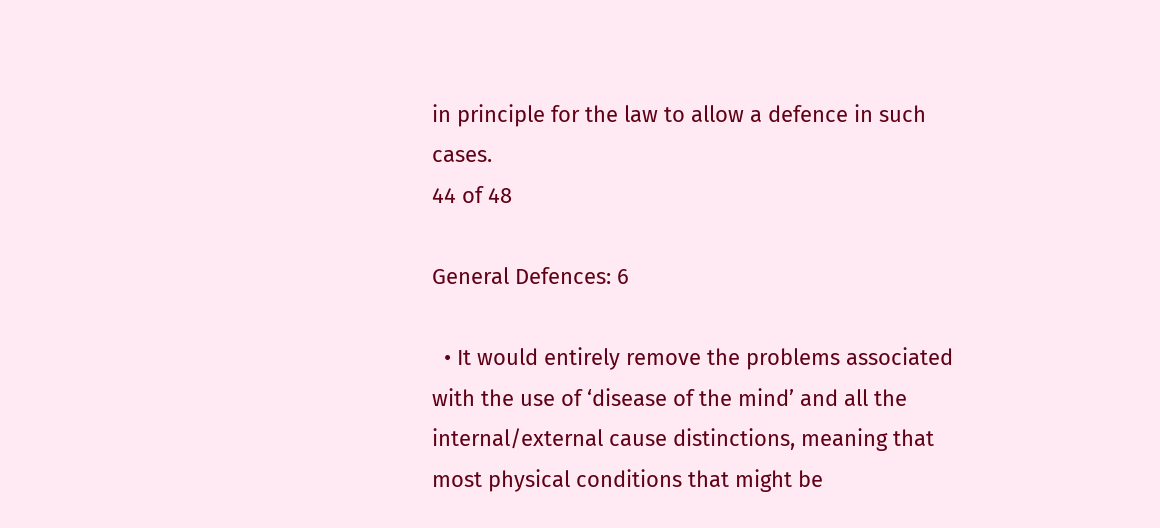in principle for the law to allow a defence in such cases.
44 of 48

General Defences: 6

  • It would entirely remove the problems associated with the use of ‘disease of the mind’ and all the internal/external cause distinctions, meaning that most physical conditions that might be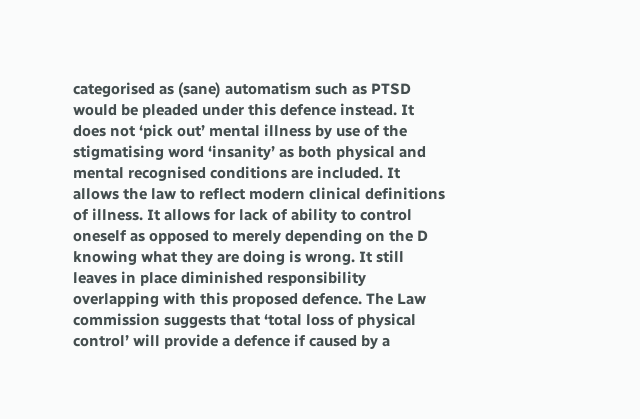categorised as (sane) automatism such as PTSD would be pleaded under this defence instead. It does not ‘pick out’ mental illness by use of the stigmatising word ‘insanity’ as both physical and mental recognised conditions are included. It allows the law to reflect modern clinical definitions of illness. It allows for lack of ability to control oneself as opposed to merely depending on the D knowing what they are doing is wrong. It still leaves in place diminished responsibility overlapping with this proposed defence. The Law commission suggests that ‘total loss of physical control’ will provide a defence if caused by a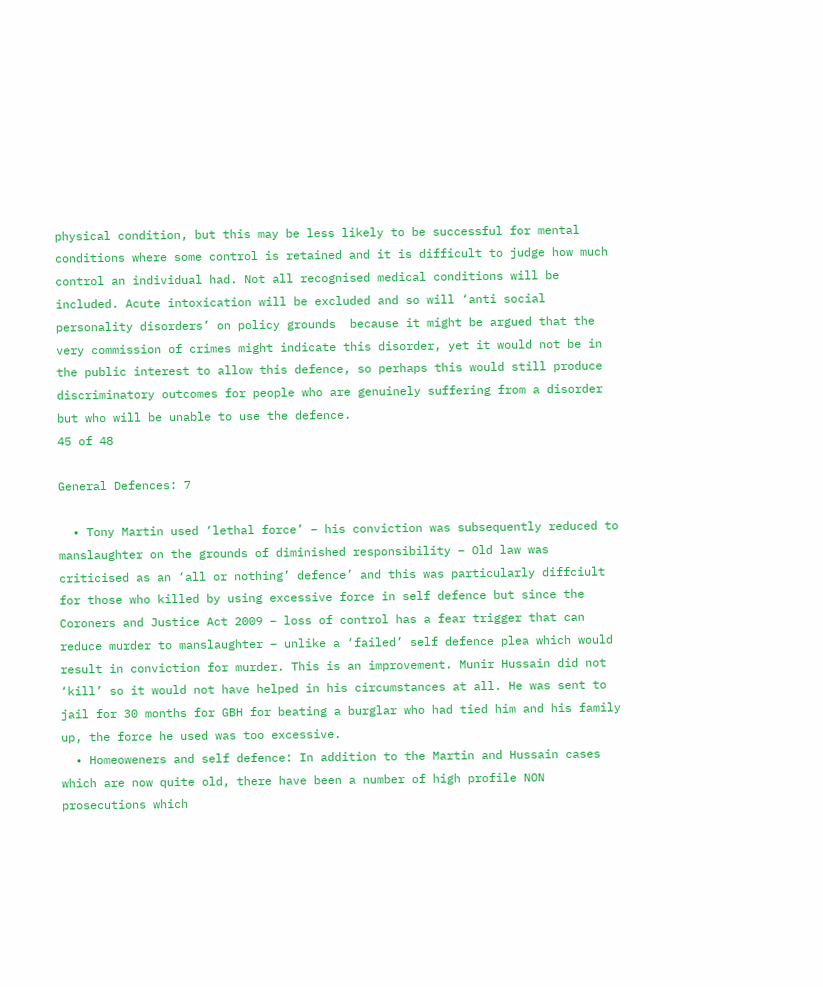physical condition, but this may be less likely to be successful for mental conditions where some control is retained and it is difficult to judge how much control an individual had. Not all recognised medical conditions will be included. Acute intoxication will be excluded and so will ‘anti social personality disorders’ on policy grounds  because it might be argued that the very commission of crimes might indicate this disorder, yet it would not be in the public interest to allow this defence, so perhaps this would still produce discriminatory outcomes for people who are genuinely suffering from a disorder but who will be unable to use the defence.
45 of 48

General Defences: 7

  • Tony Martin used ‘lethal force’ – his conviction was subsequently reduced to manslaughter on the grounds of diminished responsibility – Old law was criticised as an ‘all or nothing’ defence’ and this was particularly diffciult for those who killed by using excessive force in self defence but since the Coroners and Justice Act 2009 – loss of control has a fear trigger that can reduce murder to manslaughter – unlike a ‘failed’ self defence plea which would result in conviction for murder. This is an improvement. Munir Hussain did not ‘kill’ so it would not have helped in his circumstances at all. He was sent to jail for 30 months for GBH for beating a burglar who had tied him and his family up, the force he used was too excessive.
  • Homeoweners and self defence: In addition to the Martin and Hussain cases which are now quite old, there have been a number of high profile NON prosecutions which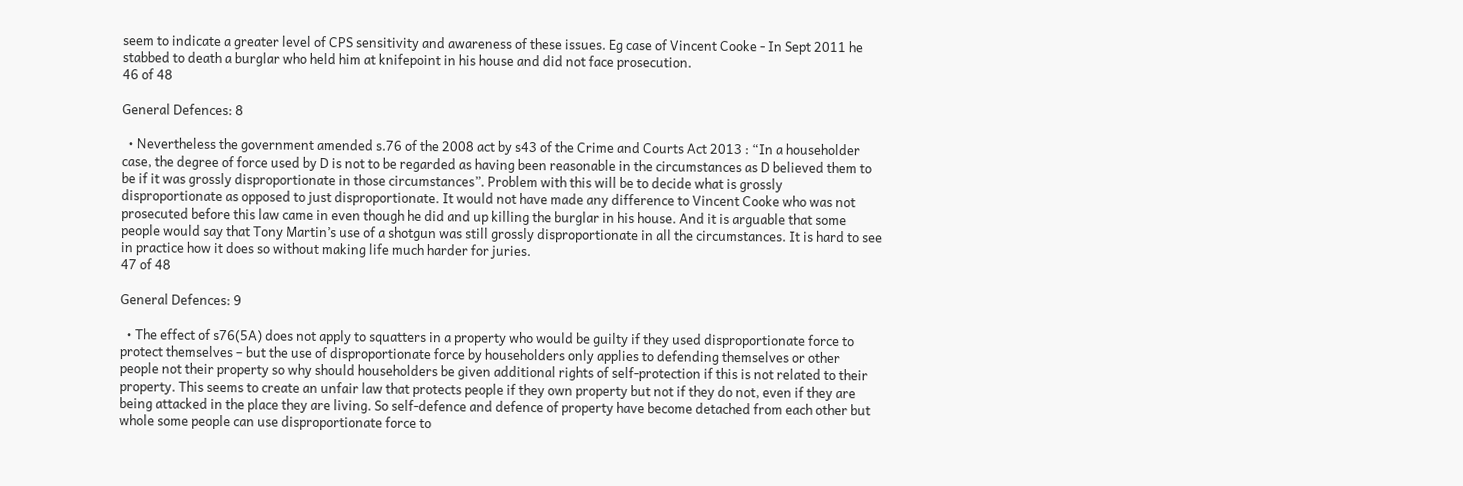seem to indicate a greater level of CPS sensitivity and awareness of these issues. Eg case of Vincent Cooke - In Sept 2011 he stabbed to death a burglar who held him at knifepoint in his house and did not face prosecution.
46 of 48

General Defences: 8

  • Nevertheless the government amended s.76 of the 2008 act by s43 of the Crime and Courts Act 2013 : “In a householder case, the degree of force used by D is not to be regarded as having been reasonable in the circumstances as D believed them to be if it was grossly disproportionate in those circumstances”. Problem with this will be to decide what is grossly disproportionate as opposed to just disproportionate. It would not have made any difference to Vincent Cooke who was not prosecuted before this law came in even though he did and up killing the burglar in his house. And it is arguable that some people would say that Tony Martin’s use of a shotgun was still grossly disproportionate in all the circumstances. It is hard to see in practice how it does so without making life much harder for juries.
47 of 48

General Defences: 9

  • The effect of s76(5A) does not apply to squatters in a property who would be guilty if they used disproportionate force to protect themselves – but the use of disproportionate force by householders only applies to defending themselves or other people not their property so why should householders be given additional rights of self-protection if this is not related to their property. This seems to create an unfair law that protects people if they own property but not if they do not, even if they are being attacked in the place they are living. So self-defence and defence of property have become detached from each other but whole some people can use disproportionate force to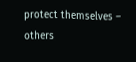protect themselves – others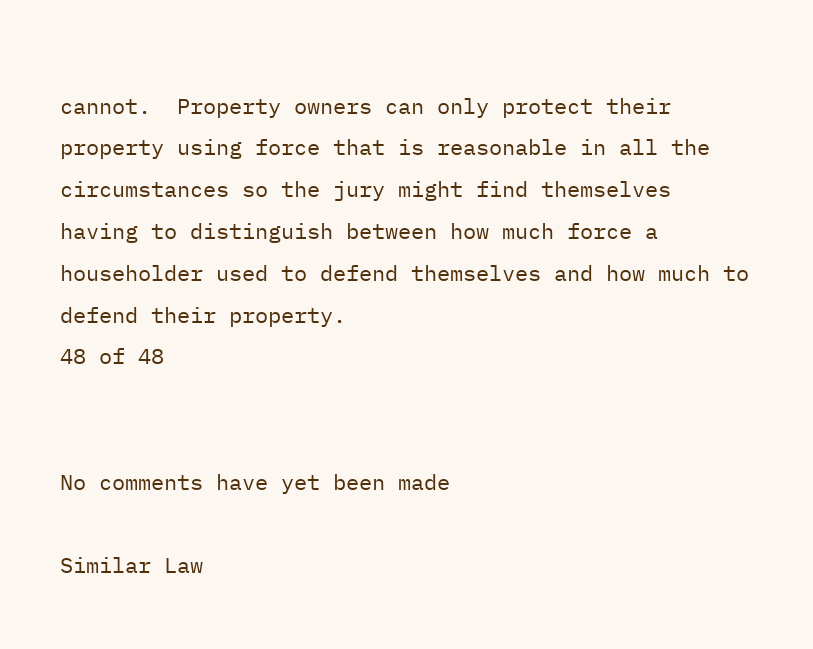cannot.  Property owners can only protect their property using force that is reasonable in all the circumstances so the jury might find themselves having to distinguish between how much force a householder used to defend themselves and how much to defend their property.
48 of 48


No comments have yet been made

Similar Law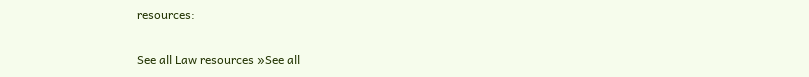resources:

See all Law resources »See all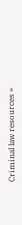Criminal law resources »